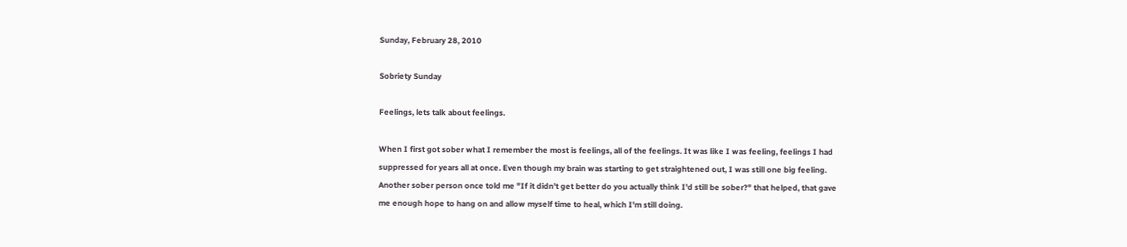Sunday, February 28, 2010

Sobriety Sunday

Feelings, lets talk about feelings.

When I first got sober what I remember the most is feelings, all of the feelings. It was like I was feeling, feelings I had suppressed for years all at once. Even though my brain was starting to get straightened out, I was still one big feeling. Another sober person once told me "If it didn't get better do you actually think I'd still be sober?" that helped, that gave me enough hope to hang on and allow myself time to heal, which I'm still doing.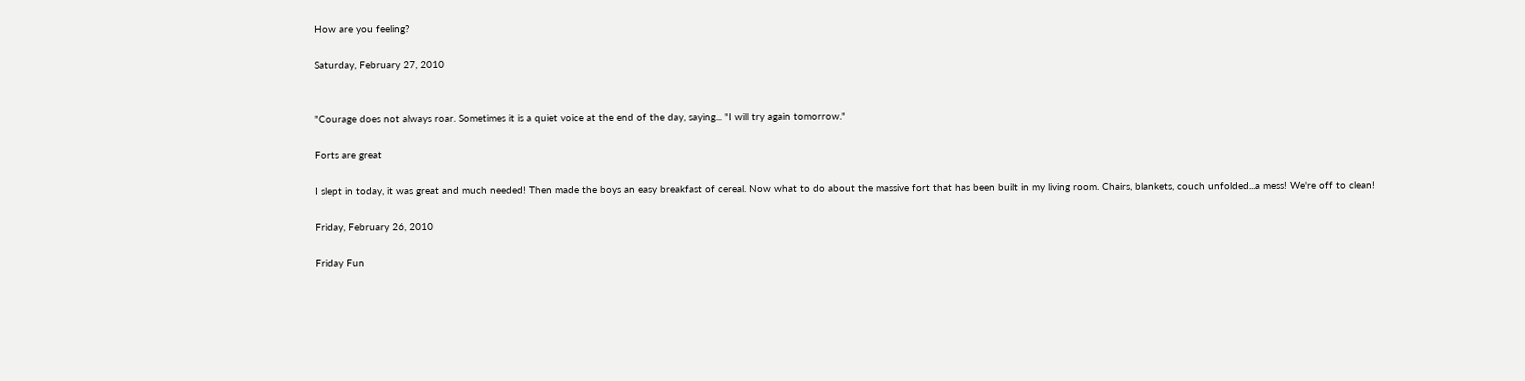How are you feeling?

Saturday, February 27, 2010


"Courage does not always roar. Sometimes it is a quiet voice at the end of the day, saying... "I will try again tomorrow."

Forts are great

I slept in today, it was great and much needed! Then made the boys an easy breakfast of cereal. Now what to do about the massive fort that has been built in my living room. Chairs, blankets, couch unfolded...a mess! We're off to clean!

Friday, February 26, 2010

Friday Fun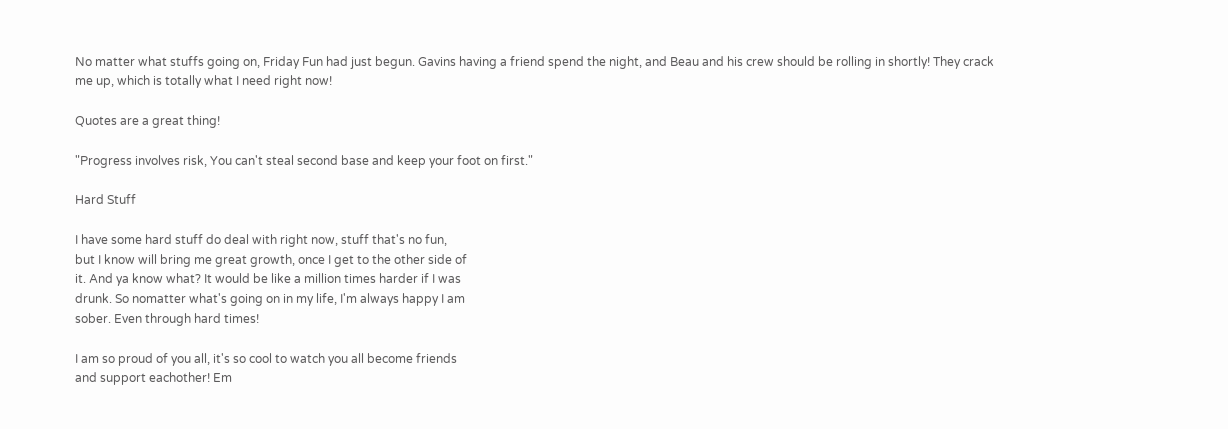No matter what stuffs going on, Friday Fun had just begun. Gavins having a friend spend the night, and Beau and his crew should be rolling in shortly! They crack me up, which is totally what I need right now!

Quotes are a great thing!

"Progress involves risk, You can't steal second base and keep your foot on first."

Hard Stuff

I have some hard stuff do deal with right now, stuff that's no fun,
but I know will bring me great growth, once I get to the other side of
it. And ya know what? It would be like a million times harder if I was
drunk. So nomatter what's going on in my life, I'm always happy I am
sober. Even through hard times!

I am so proud of you all, it's so cool to watch you all become friends
and support eachother! Em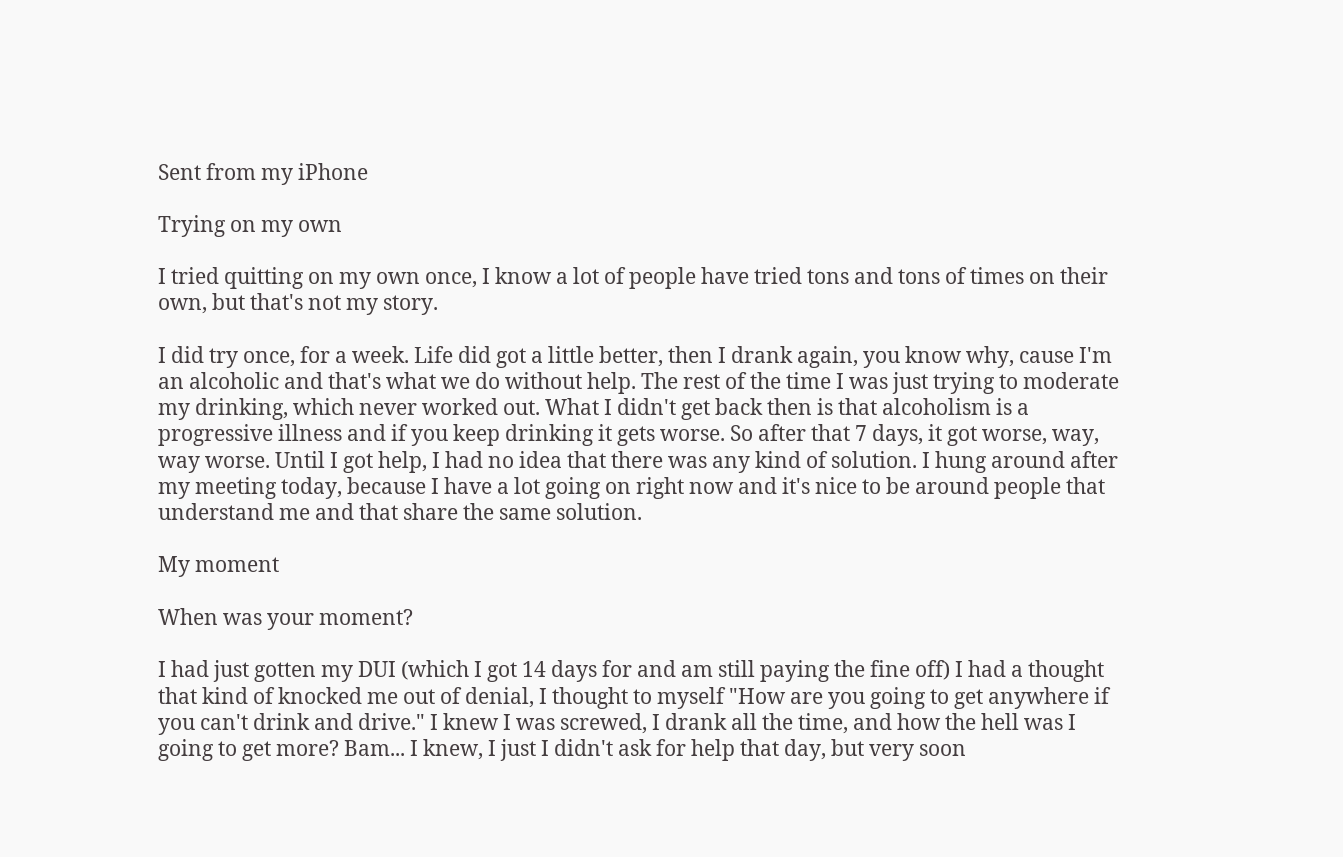Sent from my iPhone

Trying on my own

I tried quitting on my own once, I know a lot of people have tried tons and tons of times on their own, but that's not my story.

I did try once, for a week. Life did got a little better, then I drank again, you know why, cause I'm an alcoholic and that's what we do without help. The rest of the time I was just trying to moderate my drinking, which never worked out. What I didn't get back then is that alcoholism is a progressive illness and if you keep drinking it gets worse. So after that 7 days, it got worse, way, way worse. Until I got help, I had no idea that there was any kind of solution. I hung around after my meeting today, because I have a lot going on right now and it's nice to be around people that understand me and that share the same solution.

My moment

When was your moment?

I had just gotten my DUI (which I got 14 days for and am still paying the fine off) I had a thought that kind of knocked me out of denial, I thought to myself "How are you going to get anywhere if you can't drink and drive." I knew I was screwed, I drank all the time, and how the hell was I going to get more? Bam... I knew, I just I didn't ask for help that day, but very soon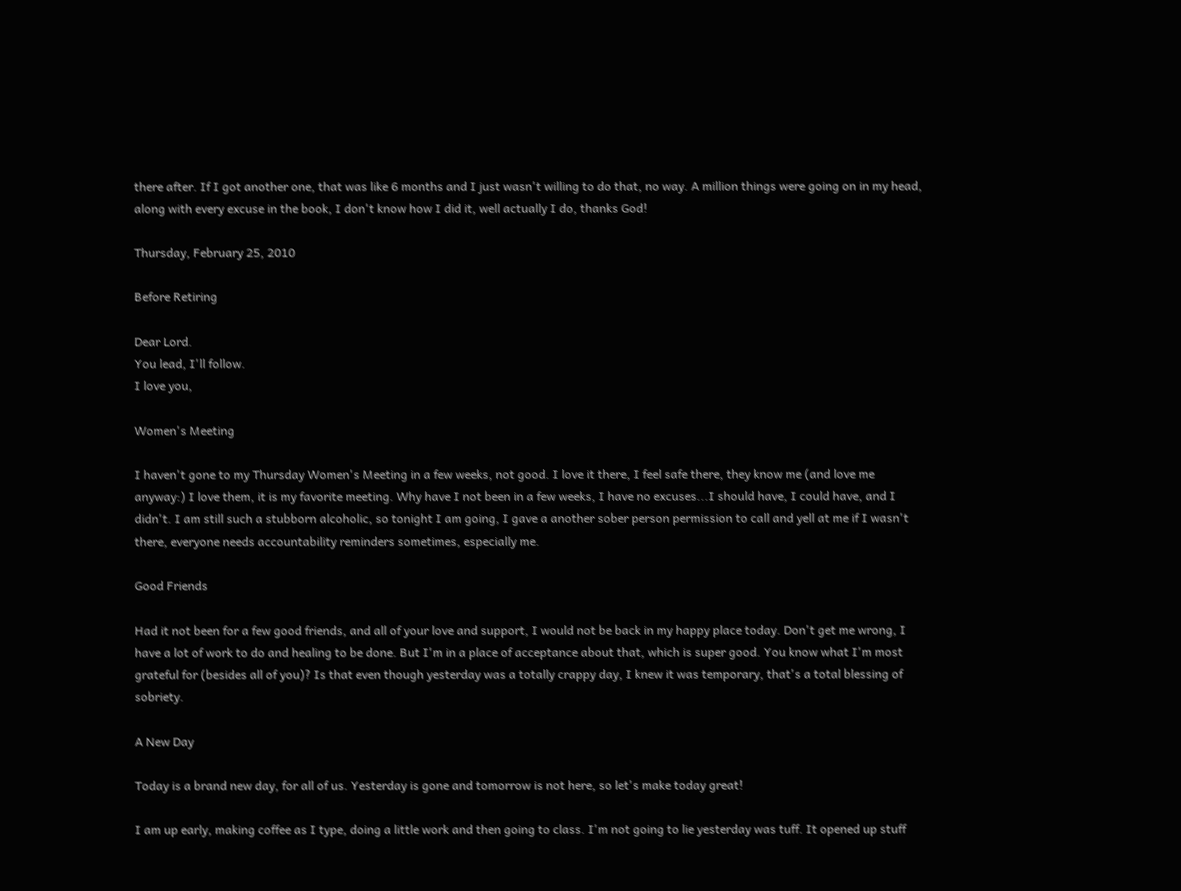there after. If I got another one, that was like 6 months and I just wasn't willing to do that, no way. A million things were going on in my head, along with every excuse in the book, I don't know how I did it, well actually I do, thanks God!

Thursday, February 25, 2010

Before Retiring

Dear Lord.
You lead, I'll follow.
I love you,

Women's Meeting

I haven't gone to my Thursday Women's Meeting in a few weeks, not good. I love it there, I feel safe there, they know me (and love me anyway:) I love them, it is my favorite meeting. Why have I not been in a few weeks, I have no excuses...I should have, I could have, and I didn't. I am still such a stubborn alcoholic, so tonight I am going, I gave a another sober person permission to call and yell at me if I wasn't there, everyone needs accountability reminders sometimes, especially me.

Good Friends

Had it not been for a few good friends, and all of your love and support, I would not be back in my happy place today. Don't get me wrong, I have a lot of work to do and healing to be done. But I'm in a place of acceptance about that, which is super good. You know what I'm most grateful for (besides all of you)? Is that even though yesterday was a totally crappy day, I knew it was temporary, that's a total blessing of sobriety.

A New Day

Today is a brand new day, for all of us. Yesterday is gone and tomorrow is not here, so let's make today great!

I am up early, making coffee as I type, doing a little work and then going to class. I'm not going to lie yesterday was tuff. It opened up stuff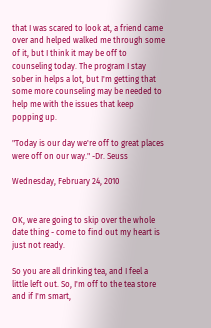that I was scared to look at, a friend came over and helped walked me through some of it, but I think it may be off to counseling today. The program I stay sober in helps a lot, but I'm getting that some more counseling may be needed to help me with the issues that keep popping up.

"Today is our day we're off to great places were off on our way." -Dr. Seuss

Wednesday, February 24, 2010


OK, we are going to skip over the whole date thing - come to find out my heart is just not ready.

So you are all drinking tea, and I feel a little left out. So, I'm off to the tea store and if I'm smart,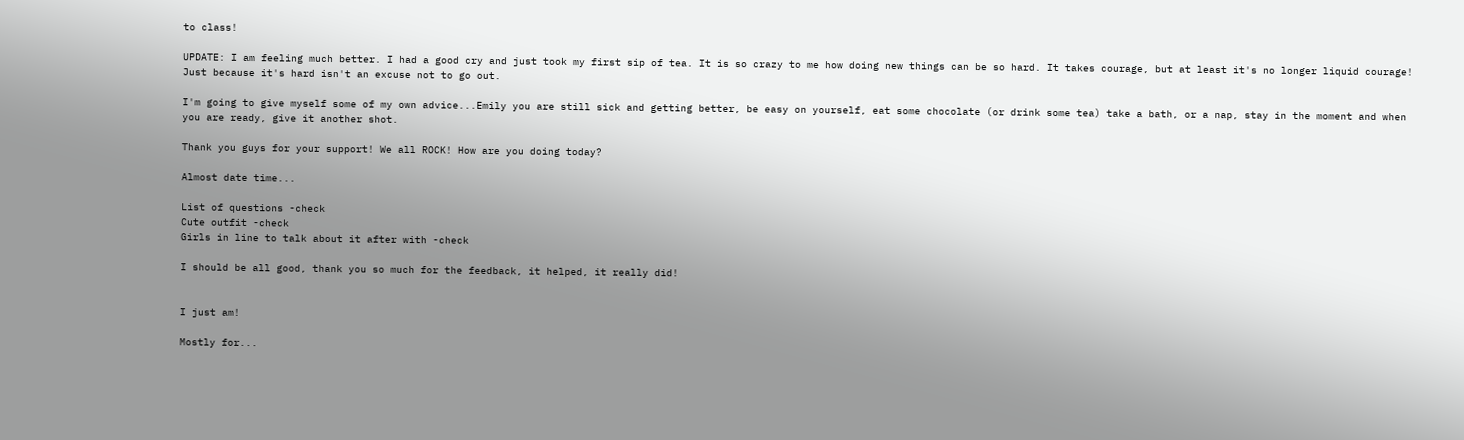to class!

UPDATE: I am feeling much better. I had a good cry and just took my first sip of tea. It is so crazy to me how doing new things can be so hard. It takes courage, but at least it's no longer liquid courage! Just because it's hard isn't an excuse not to go out.

I'm going to give myself some of my own advice...Emily you are still sick and getting better, be easy on yourself, eat some chocolate (or drink some tea) take a bath, or a nap, stay in the moment and when you are ready, give it another shot.

Thank you guys for your support! We all ROCK! How are you doing today?

Almost date time...

List of questions -check
Cute outfit -check
Girls in line to talk about it after with -check

I should be all good, thank you so much for the feedback, it helped, it really did!


I just am!

Mostly for...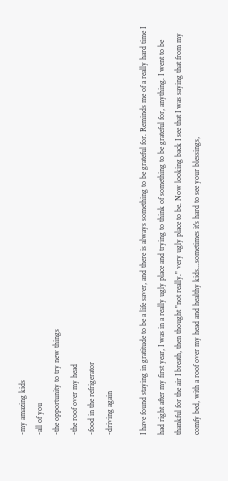-my amazing kids
-all of you
-the opportunity to try new things
-the roof over my head
-food in the refrigerator
-driving again

I have found staying in gratitude to be a life saver, and there is always something to be grateful for. Reminds me of a really hard time I had right after my first year, I was in a really ugly place and trying to think of something to be grateful for, anything. I went to be thankful for the air I breath, then thought "not really." very ugly place to be. Now looking back I see that I was saying that from my comfy bed, with a roof over my head and healthy kids...sometimes it's hard to see your blessings,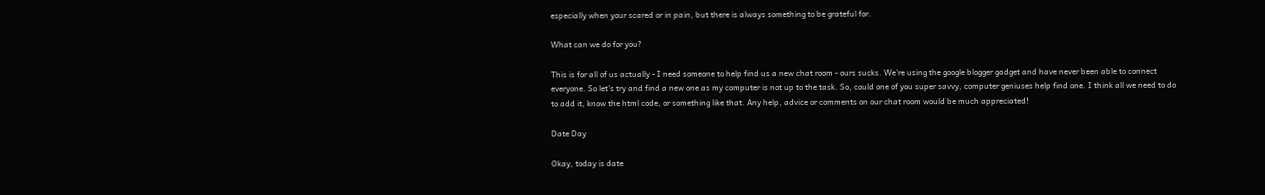especially when your scared or in pain, but there is always something to be grateful for.

What can we do for you?

This is for all of us actually - I need someone to help find us a new chat room - ours sucks. We're using the google blogger gadget and have never been able to connect everyone. So let's try and find a new one as my computer is not up to the task. So, could one of you super savvy, computer geniuses help find one. I think all we need to do to add it, know the html code, or something like that. Any help, advice or comments on our chat room would be much appreciated!

Date Day

Okay, today is date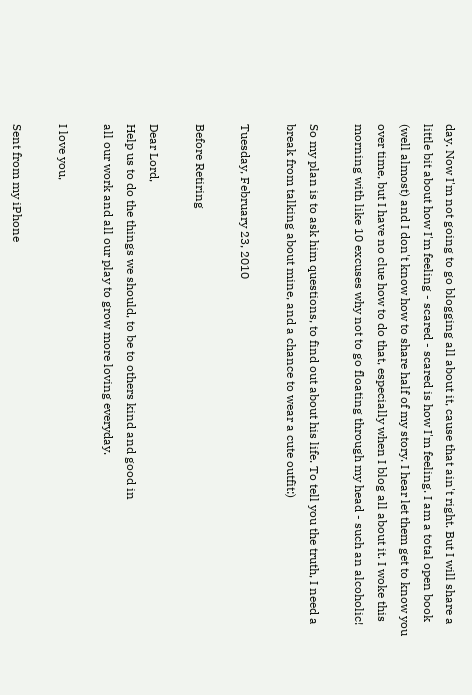day. Now I'm not going to go blogging all about it, cause that ain't right. But I will share a little bit about how I'm feeling - scared - scared is how I'm feeling. I am a total open book (well almost) and I don't know how to share half of my story. I hear let them get to know you over time, but I have no clue how to do that, especially when I blog all about it. I woke this morning with like 10 excuses why not to go floating through my head - such an alcoholic!

So my plan is to ask him questions, to find out about his life. To tell you the truth, I need a break from talking about mine, and a chance to wear a cute outfit:)

Tuesday, February 23, 2010

Before Retiring

Dear Lord,
Help us to do the things we should, to be to others kind and good in
all our work and all our play to grow more loving everyday.

I love you,

Sent from my iPhone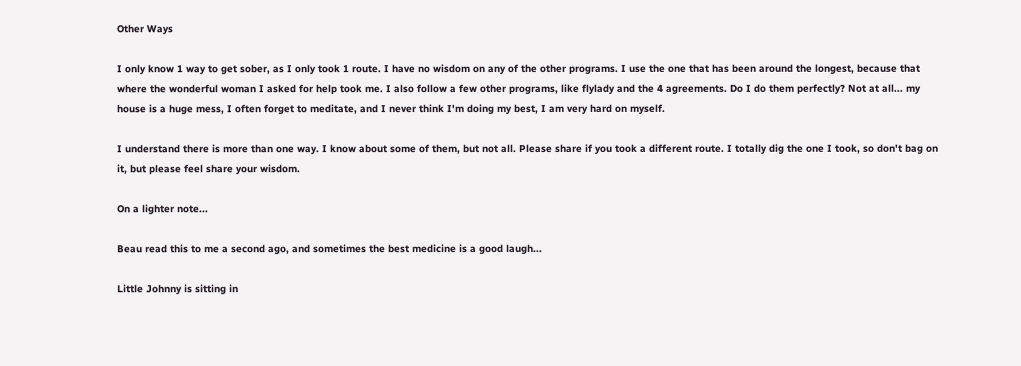Other Ways

I only know 1 way to get sober, as I only took 1 route. I have no wisdom on any of the other programs. I use the one that has been around the longest, because that where the wonderful woman I asked for help took me. I also follow a few other programs, like flylady and the 4 agreements. Do I do them perfectly? Not at all... my house is a huge mess, I often forget to meditate, and I never think I'm doing my best, I am very hard on myself.

I understand there is more than one way. I know about some of them, but not all. Please share if you took a different route. I totally dig the one I took, so don't bag on it, but please feel share your wisdom.

On a lighter note...

Beau read this to me a second ago, and sometimes the best medicine is a good laugh...

Little Johnny is sitting in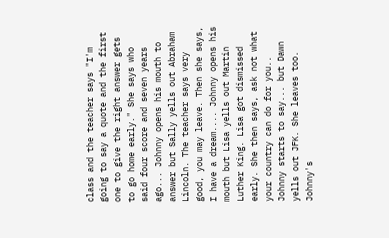class and the teacher says "I'm going to say a quote and the first one to give the right answer gets to go home early." She says who said four score and seven years ago... Johnny opens his mouth to answer but Sally yells out Abraham Lincoln. The teacher says very good, you may leave. Then she says, I have a dream.... Johnny opens his mouth but Lisa yells out Martin Luther King. Lisa got dismissed early. She then says, ask not what your country can do for you.. Johnny starts to say... but Dawn yells out JFK. She leaves too. Johnny's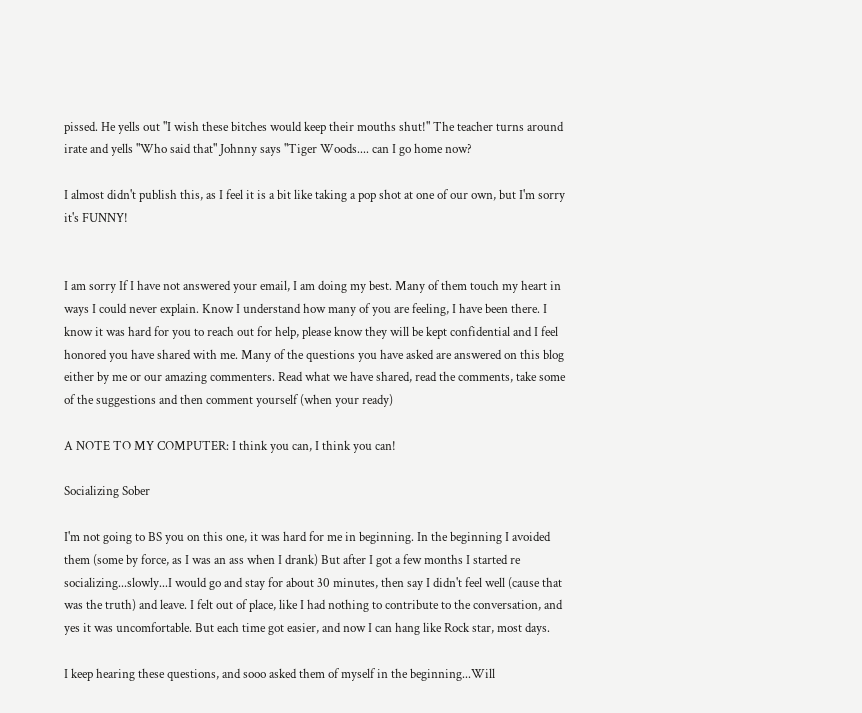pissed. He yells out "I wish these bitches would keep their mouths shut!" The teacher turns around irate and yells "Who said that" Johnny says "Tiger Woods.... can I go home now?

I almost didn't publish this, as I feel it is a bit like taking a pop shot at one of our own, but I'm sorry it's FUNNY!


I am sorry If I have not answered your email, I am doing my best. Many of them touch my heart in ways I could never explain. Know I understand how many of you are feeling, I have been there. I know it was hard for you to reach out for help, please know they will be kept confidential and I feel honored you have shared with me. Many of the questions you have asked are answered on this blog either by me or our amazing commenters. Read what we have shared, read the comments, take some of the suggestions and then comment yourself (when your ready)

A NOTE TO MY COMPUTER: I think you can, I think you can!

Socializing Sober

I'm not going to BS you on this one, it was hard for me in beginning. In the beginning I avoided them (some by force, as I was an ass when I drank) But after I got a few months I started re socializing...slowly...I would go and stay for about 30 minutes, then say I didn't feel well (cause that was the truth) and leave. I felt out of place, like I had nothing to contribute to the conversation, and yes it was uncomfortable. But each time got easier, and now I can hang like Rock star, most days.

I keep hearing these questions, and sooo asked them of myself in the beginning...Will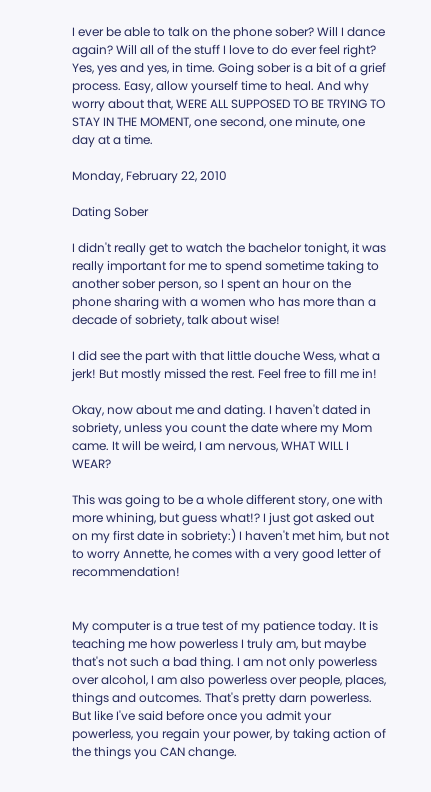I ever be able to talk on the phone sober? Will I dance again? Will all of the stuff I love to do ever feel right? Yes, yes and yes, in time. Going sober is a bit of a grief process. Easy, allow yourself time to heal. And why worry about that, WERE ALL SUPPOSED TO BE TRYING TO STAY IN THE MOMENT, one second, one minute, one day at a time.

Monday, February 22, 2010

Dating Sober

I didn't really get to watch the bachelor tonight, it was really important for me to spend sometime taking to another sober person, so I spent an hour on the phone sharing with a women who has more than a decade of sobriety, talk about wise!

I did see the part with that little douche Wess, what a jerk! But mostly missed the rest. Feel free to fill me in!

Okay, now about me and dating. I haven't dated in sobriety, unless you count the date where my Mom came. It will be weird, I am nervous, WHAT WILL I WEAR?

This was going to be a whole different story, one with more whining, but guess what!? I just got asked out on my first date in sobriety:) I haven't met him, but not to worry Annette, he comes with a very good letter of recommendation!


My computer is a true test of my patience today. It is teaching me how powerless I truly am, but maybe that's not such a bad thing. I am not only powerless over alcohol, I am also powerless over people, places, things and outcomes. That's pretty darn powerless. But like I've said before once you admit your powerless, you regain your power, by taking action of the things you CAN change.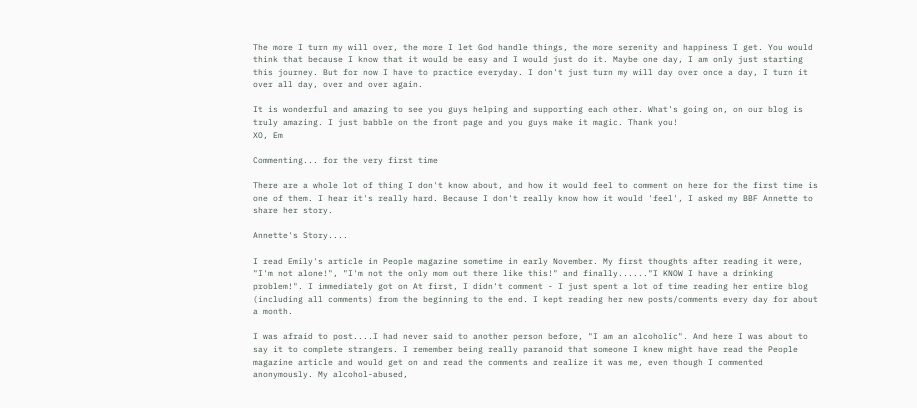The more I turn my will over, the more I let God handle things, the more serenity and happiness I get. You would think that because I know that it would be easy and I would just do it. Maybe one day, I am only just starting this journey. But for now I have to practice everyday. I don't just turn my will day over once a day, I turn it over all day, over and over again.

It is wonderful and amazing to see you guys helping and supporting each other. What's going on, on our blog is truly amazing. I just babble on the front page and you guys make it magic. Thank you!
XO, Em

Commenting... for the very first time

There are a whole lot of thing I don't know about, and how it would feel to comment on here for the first time is one of them. I hear it's really hard. Because I don't really know how it would 'feel', I asked my BBF Annette to share her story.

Annette's Story....

I read Emily's article in People magazine sometime in early November. My first thoughts after reading it were, "I'm not alone!", "I'm not the only mom out there like this!" and finally......"I KNOW I have a drinking problem!". I immediately got on At first, I didn't comment - I just spent a lot of time reading her entire blog (including all comments) from the beginning to the end. I kept reading her new posts/comments every day for about a month.

I was afraid to post....I had never said to another person before, "I am an alcoholic". And here I was about to say it to complete strangers. I remember being really paranoid that someone I knew might have read the People magazine article and would get on and read the comments and realize it was me, even though I commented anonymously. My alcohol-abused,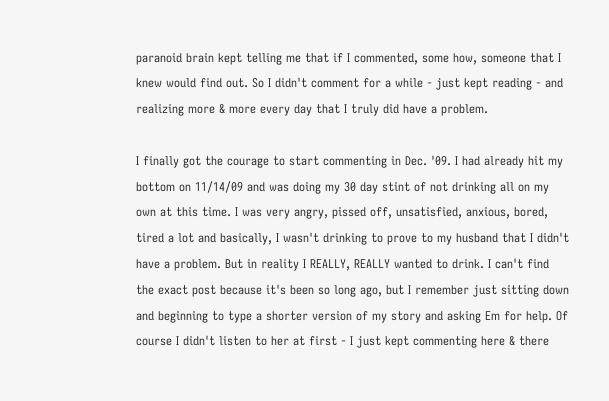paranoid brain kept telling me that if I commented, some how, someone that I knew would find out. So I didn't comment for a while - just kept reading - and realizing more & more every day that I truly did have a problem.

I finally got the courage to start commenting in Dec. '09. I had already hit my bottom on 11/14/09 and was doing my 30 day stint of not drinking all on my own at this time. I was very angry, pissed off, unsatisfied, anxious, bored, tired a lot and basically, I wasn't drinking to prove to my husband that I didn't have a problem. But in reality I REALLY, REALLY wanted to drink. I can't find the exact post because it's been so long ago, but I remember just sitting down and beginning to type a shorter version of my story and asking Em for help. Of course I didn't listen to her at first - I just kept commenting here & there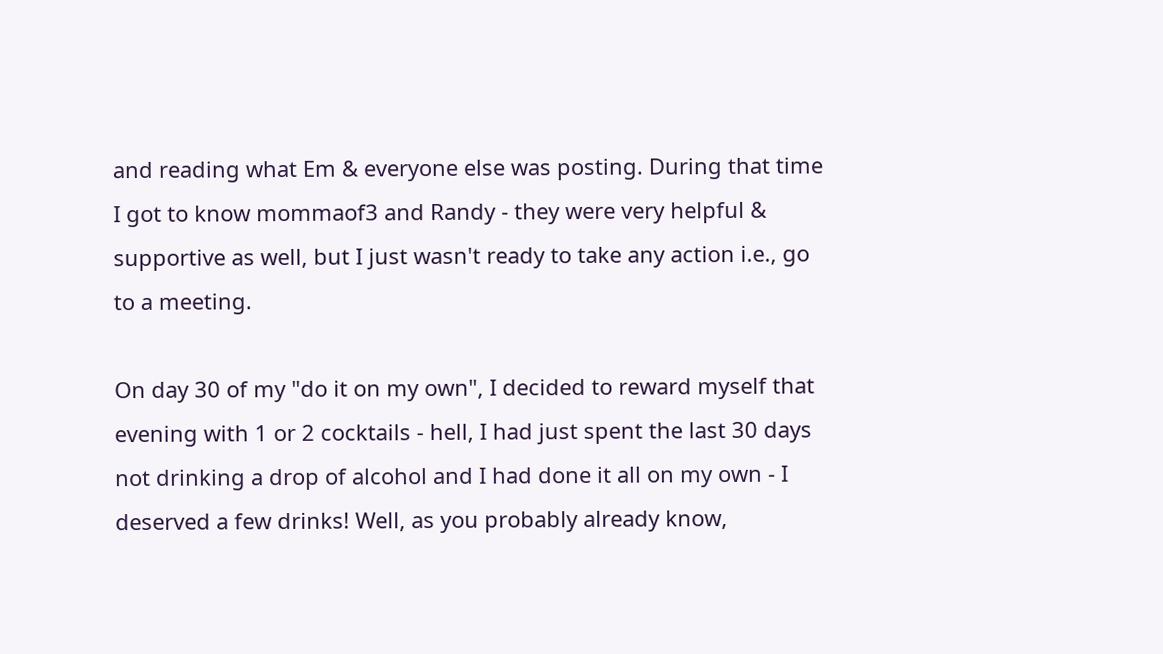and reading what Em & everyone else was posting. During that time I got to know mommaof3 and Randy - they were very helpful & supportive as well, but I just wasn't ready to take any action i.e., go to a meeting.

On day 30 of my "do it on my own", I decided to reward myself that evening with 1 or 2 cocktails - hell, I had just spent the last 30 days not drinking a drop of alcohol and I had done it all on my own - I deserved a few drinks! Well, as you probably already know,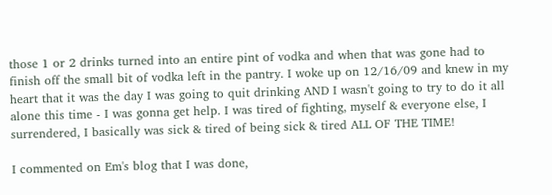those 1 or 2 drinks turned into an entire pint of vodka and when that was gone had to finish off the small bit of vodka left in the pantry. I woke up on 12/16/09 and knew in my heart that it was the day I was going to quit drinking AND I wasn't going to try to do it all alone this time - I was gonna get help. I was tired of fighting, myself & everyone else, I surrendered, I basically was sick & tired of being sick & tired ALL OF THE TIME!

I commented on Em's blog that I was done,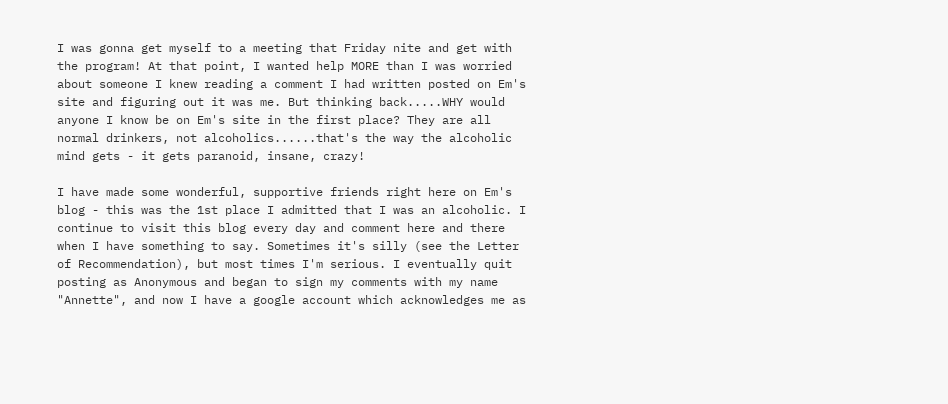I was gonna get myself to a meeting that Friday nite and get with the program! At that point, I wanted help MORE than I was worried about someone I knew reading a comment I had written posted on Em's site and figuring out it was me. But thinking back.....WHY would anyone I know be on Em's site in the first place? They are all normal drinkers, not alcoholics......that's the way the alcoholic mind gets - it gets paranoid, insane, crazy!

I have made some wonderful, supportive friends right here on Em's blog - this was the 1st place I admitted that I was an alcoholic. I continue to visit this blog every day and comment here and there when I have something to say. Sometimes it's silly (see the Letter of Recommendation), but most times I'm serious. I eventually quit posting as Anonymous and began to sign my comments with my name "Annette", and now I have a google account which acknowledges me as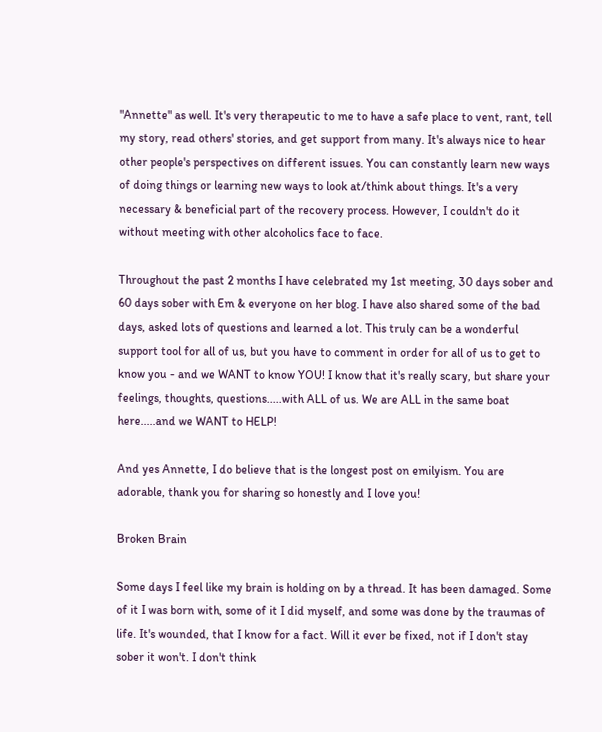"Annette" as well. It's very therapeutic to me to have a safe place to vent, rant, tell my story, read others' stories, and get support from many. It's always nice to hear other people's perspectives on different issues. You can constantly learn new ways of doing things or learning new ways to look at/think about things. It's a very necessary & beneficial part of the recovery process. However, I couldn't do it without meeting with other alcoholics face to face.

Throughout the past 2 months I have celebrated my 1st meeting, 30 days sober and 60 days sober with Em & everyone on her blog. I have also shared some of the bad days, asked lots of questions and learned a lot. This truly can be a wonderful support tool for all of us, but you have to comment in order for all of us to get to know you - and we WANT to know YOU! I know that it's really scary, but share your feelings, thoughts, questions.....with ALL of us. We are ALL in the same boat here.....and we WANT to HELP!

And yes Annette, I do believe that is the longest post on emilyism. You are adorable, thank you for sharing so honestly and I love you!

Broken Brain

Some days I feel like my brain is holding on by a thread. It has been damaged. Some of it I was born with, some of it I did myself, and some was done by the traumas of life. It's wounded, that I know for a fact. Will it ever be fixed, not if I don't stay sober it won't. I don't think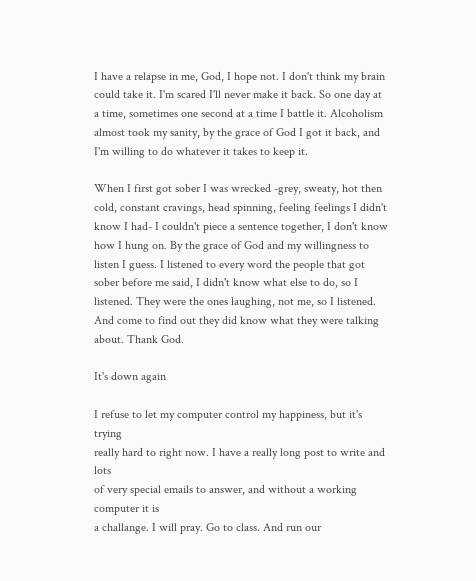I have a relapse in me, God, I hope not. I don't think my brain could take it. I'm scared I'll never make it back. So one day at a time, sometimes one second at a time I battle it. Alcoholism almost took my sanity, by the grace of God I got it back, and I'm willing to do whatever it takes to keep it.

When I first got sober I was wrecked -grey, sweaty, hot then cold, constant cravings, head spinning, feeling feelings I didn't know I had- I couldn't piece a sentence together, I don't know how I hung on. By the grace of God and my willingness to listen I guess. I listened to every word the people that got sober before me said, I didn't know what else to do, so I listened. They were the ones laughing, not me, so I listened. And come to find out they did know what they were talking about. Thank God.

It's down again

I refuse to let my computer control my happiness, but it's trying
really hard to right now. I have a really long post to write and lots
of very special emails to answer, and without a working computer it is
a challange. I will pray. Go to class. And run our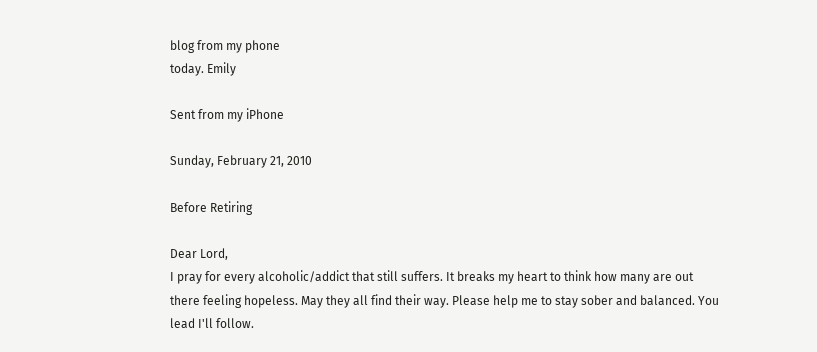blog from my phone
today. Emily

Sent from my iPhone

Sunday, February 21, 2010

Before Retiring

Dear Lord,
I pray for every alcoholic/addict that still suffers. It breaks my heart to think how many are out there feeling hopeless. May they all find their way. Please help me to stay sober and balanced. You lead I'll follow.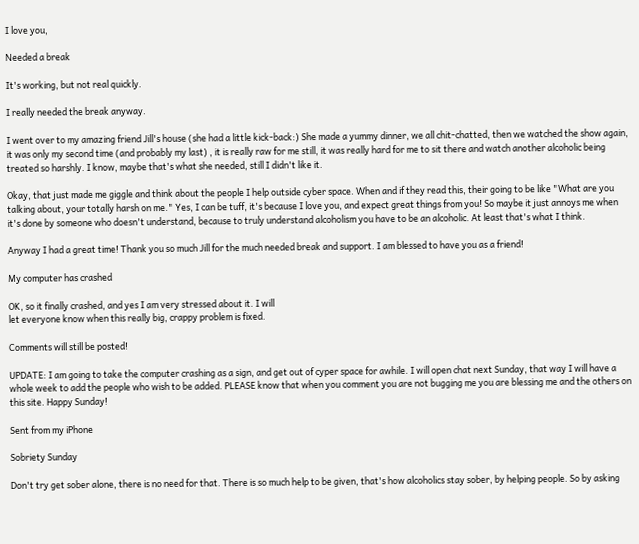I love you,

Needed a break

It's working, but not real quickly.

I really needed the break anyway.

I went over to my amazing friend Jill's house (she had a little kick-back:) She made a yummy dinner, we all chit-chatted, then we watched the show again, it was only my second time (and probably my last) , it is really raw for me still, it was really hard for me to sit there and watch another alcoholic being treated so harshly. I know, maybe that's what she needed, still I didn't like it.

Okay, that just made me giggle and think about the people I help outside cyber space. When and if they read this, their going to be like "What are you talking about, your totally harsh on me." Yes, I can be tuff, it's because I love you, and expect great things from you! So maybe it just annoys me when it's done by someone who doesn't understand, because to truly understand alcoholism you have to be an alcoholic. At least that's what I think.

Anyway I had a great time! Thank you so much Jill for the much needed break and support. I am blessed to have you as a friend!

My computer has crashed

OK, so it finally crashed, and yes I am very stressed about it. I will
let everyone know when this really big, crappy problem is fixed.

Comments will still be posted!

UPDATE: I am going to take the computer crashing as a sign, and get out of cyper space for awhile. I will open chat next Sunday, that way I will have a whole week to add the people who wish to be added. PLEASE know that when you comment you are not bugging me you are blessing me and the others on this site. Happy Sunday!

Sent from my iPhone

Sobriety Sunday

Don't try get sober alone, there is no need for that. There is so much help to be given, that's how alcoholics stay sober, by helping people. So by asking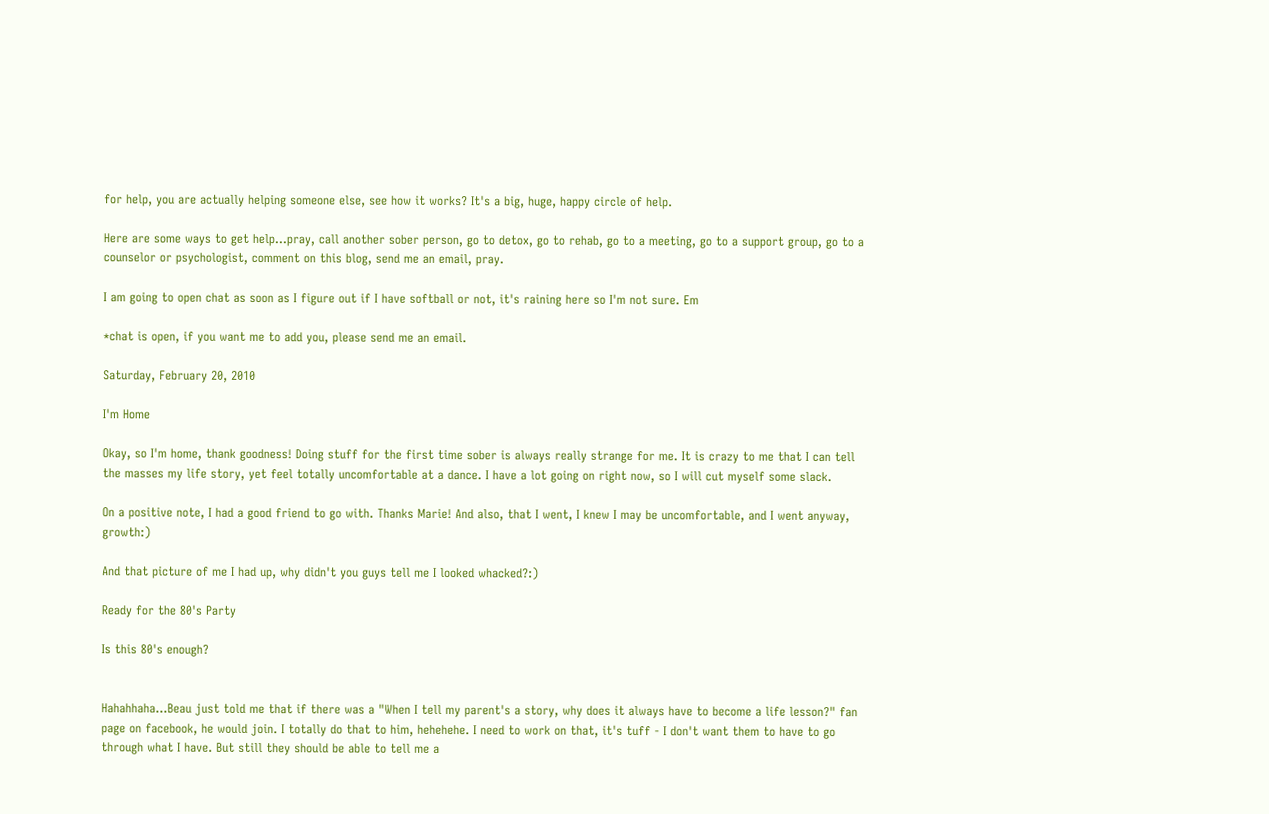for help, you are actually helping someone else, see how it works? It's a big, huge, happy circle of help.

Here are some ways to get help...pray, call another sober person, go to detox, go to rehab, go to a meeting, go to a support group, go to a counselor or psychologist, comment on this blog, send me an email, pray.

I am going to open chat as soon as I figure out if I have softball or not, it's raining here so I'm not sure. Em

*chat is open, if you want me to add you, please send me an email.

Saturday, February 20, 2010

I'm Home

Okay, so I'm home, thank goodness! Doing stuff for the first time sober is always really strange for me. It is crazy to me that I can tell the masses my life story, yet feel totally uncomfortable at a dance. I have a lot going on right now, so I will cut myself some slack.

On a positive note, I had a good friend to go with. Thanks Marie! And also, that I went, I knew I may be uncomfortable, and I went anyway, growth:)

And that picture of me I had up, why didn't you guys tell me I looked whacked?:)

Ready for the 80's Party

Is this 80's enough?


Hahahhaha...Beau just told me that if there was a "When I tell my parent's a story, why does it always have to become a life lesson?" fan page on facebook, he would join. I totally do that to him, hehehehe. I need to work on that, it's tuff - I don't want them to have to go through what I have. But still they should be able to tell me a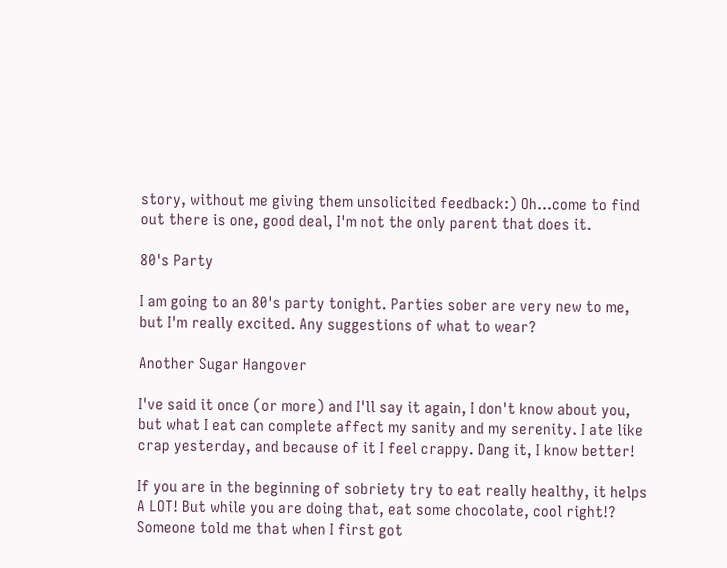story, without me giving them unsolicited feedback:) Oh...come to find out there is one, good deal, I'm not the only parent that does it.

80's Party

I am going to an 80's party tonight. Parties sober are very new to me, but I'm really excited. Any suggestions of what to wear?

Another Sugar Hangover

I've said it once (or more) and I'll say it again, I don't know about you, but what I eat can complete affect my sanity and my serenity. I ate like crap yesterday, and because of it I feel crappy. Dang it, I know better!

If you are in the beginning of sobriety try to eat really healthy, it helps A LOT! But while you are doing that, eat some chocolate, cool right!? Someone told me that when I first got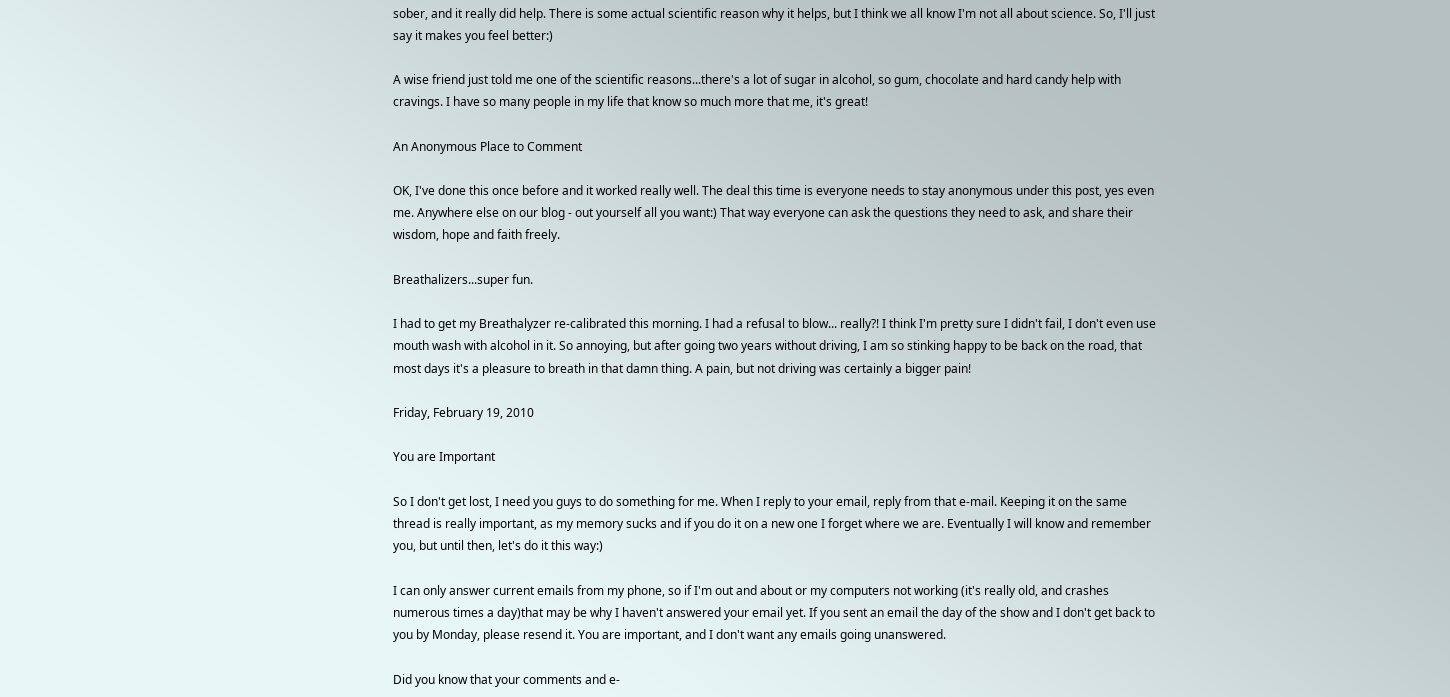sober, and it really did help. There is some actual scientific reason why it helps, but I think we all know I'm not all about science. So, I'll just say it makes you feel better:)

A wise friend just told me one of the scientific reasons...there's a lot of sugar in alcohol, so gum, chocolate and hard candy help with cravings. I have so many people in my life that know so much more that me, it's great!

An Anonymous Place to Comment

OK, I've done this once before and it worked really well. The deal this time is everyone needs to stay anonymous under this post, yes even me. Anywhere else on our blog - out yourself all you want:) That way everyone can ask the questions they need to ask, and share their wisdom, hope and faith freely.

Breathalizers...super fun.

I had to get my Breathalyzer re-calibrated this morning. I had a refusal to blow... really?! I think I'm pretty sure I didn't fail, I don't even use mouth wash with alcohol in it. So annoying, but after going two years without driving, I am so stinking happy to be back on the road, that most days it's a pleasure to breath in that damn thing. A pain, but not driving was certainly a bigger pain!

Friday, February 19, 2010

You are Important

So I don't get lost, I need you guys to do something for me. When I reply to your email, reply from that e-mail. Keeping it on the same thread is really important, as my memory sucks and if you do it on a new one I forget where we are. Eventually I will know and remember you, but until then, let's do it this way:)

I can only answer current emails from my phone, so if I'm out and about or my computers not working (it's really old, and crashes numerous times a day)that may be why I haven't answered your email yet. If you sent an email the day of the show and I don't get back to you by Monday, please resend it. You are important, and I don't want any emails going unanswered.

Did you know that your comments and e-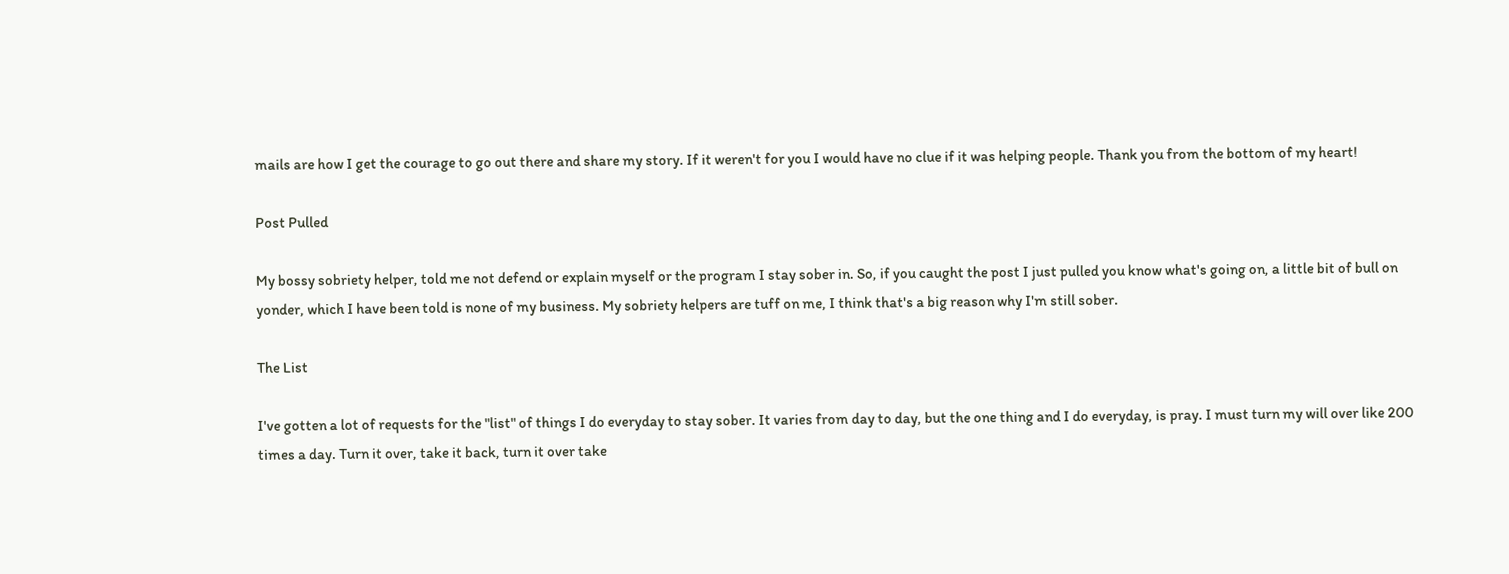mails are how I get the courage to go out there and share my story. If it weren't for you I would have no clue if it was helping people. Thank you from the bottom of my heart!

Post Pulled

My bossy sobriety helper, told me not defend or explain myself or the program I stay sober in. So, if you caught the post I just pulled you know what's going on, a little bit of bull on yonder, which I have been told is none of my business. My sobriety helpers are tuff on me, I think that's a big reason why I'm still sober.

The List

I've gotten a lot of requests for the "list" of things I do everyday to stay sober. It varies from day to day, but the one thing and I do everyday, is pray. I must turn my will over like 200 times a day. Turn it over, take it back, turn it over take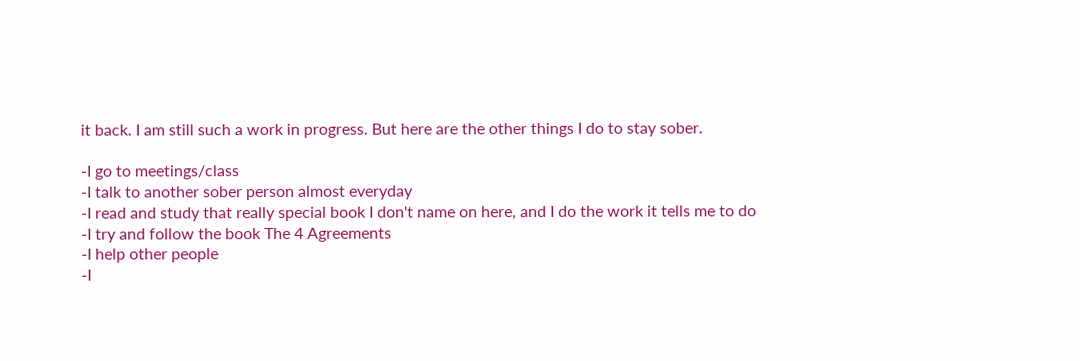it back. I am still such a work in progress. But here are the other things I do to stay sober.

-I go to meetings/class
-I talk to another sober person almost everyday
-I read and study that really special book I don't name on here, and I do the work it tells me to do
-I try and follow the book The 4 Agreements
-I help other people
-I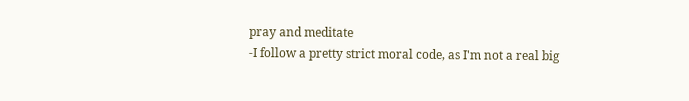pray and meditate
-I follow a pretty strict moral code, as I'm not a real big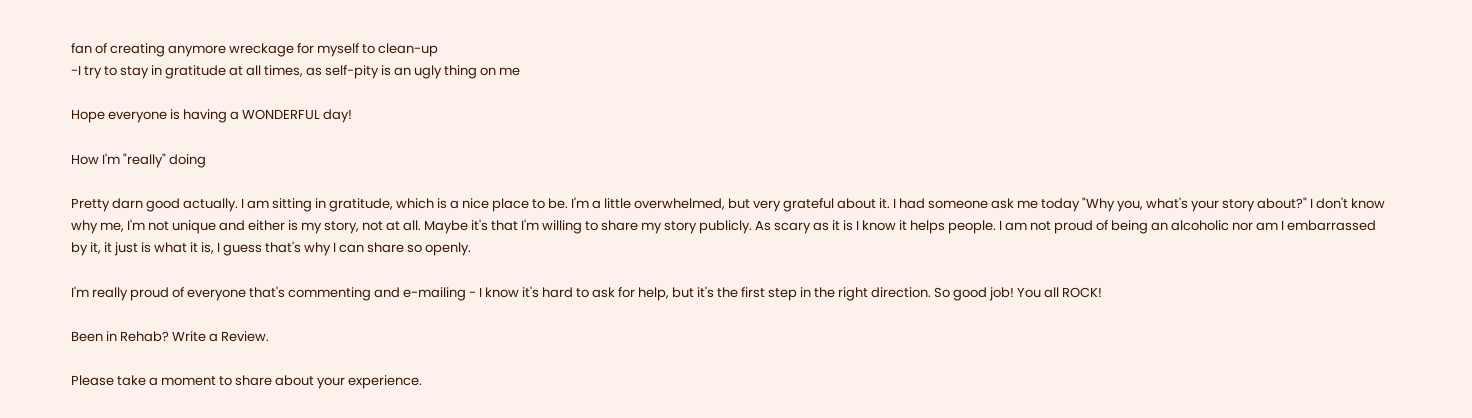fan of creating anymore wreckage for myself to clean-up
-I try to stay in gratitude at all times, as self-pity is an ugly thing on me

Hope everyone is having a WONDERFUL day!

How I'm "really" doing

Pretty darn good actually. I am sitting in gratitude, which is a nice place to be. I'm a little overwhelmed, but very grateful about it. I had someone ask me today "Why you, what's your story about?" I don't know why me, I'm not unique and either is my story, not at all. Maybe it's that I'm willing to share my story publicly. As scary as it is I know it helps people. I am not proud of being an alcoholic nor am I embarrassed by it, it just is what it is, I guess that's why I can share so openly.

I'm really proud of everyone that's commenting and e-mailing - I know it's hard to ask for help, but it's the first step in the right direction. So good job! You all ROCK!

Been in Rehab? Write a Review.

Please take a moment to share about your experience.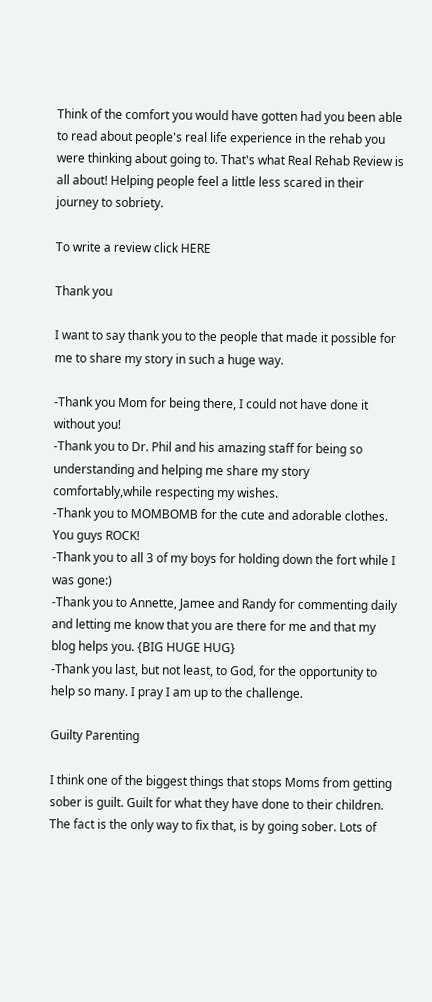Think of the comfort you would have gotten had you been able to read about people's real life experience in the rehab you were thinking about going to. That's what Real Rehab Review is all about! Helping people feel a little less scared in their journey to sobriety.

To write a review click HERE

Thank you

I want to say thank you to the people that made it possible for me to share my story in such a huge way.

-Thank you Mom for being there, I could not have done it without you!
-Thank you to Dr. Phil and his amazing staff for being so understanding and helping me share my story comfortably,while respecting my wishes.
-Thank you to MOMBOMB for the cute and adorable clothes. You guys ROCK!
-Thank you to all 3 of my boys for holding down the fort while I was gone:)
-Thank you to Annette, Jamee and Randy for commenting daily and letting me know that you are there for me and that my blog helps you. {BIG HUGE HUG}
-Thank you last, but not least, to God, for the opportunity to help so many. I pray I am up to the challenge.

Guilty Parenting

I think one of the biggest things that stops Moms from getting sober is guilt. Guilt for what they have done to their children. The fact is the only way to fix that, is by going sober. Lots of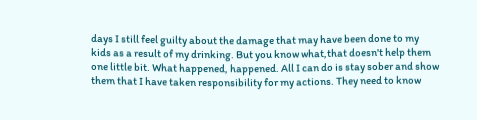days I still feel guilty about the damage that may have been done to my kids as a result of my drinking. But you know what,that doesn't help them one little bit. What happened, happened. All I can do is stay sober and show them that I have taken responsibility for my actions. They need to know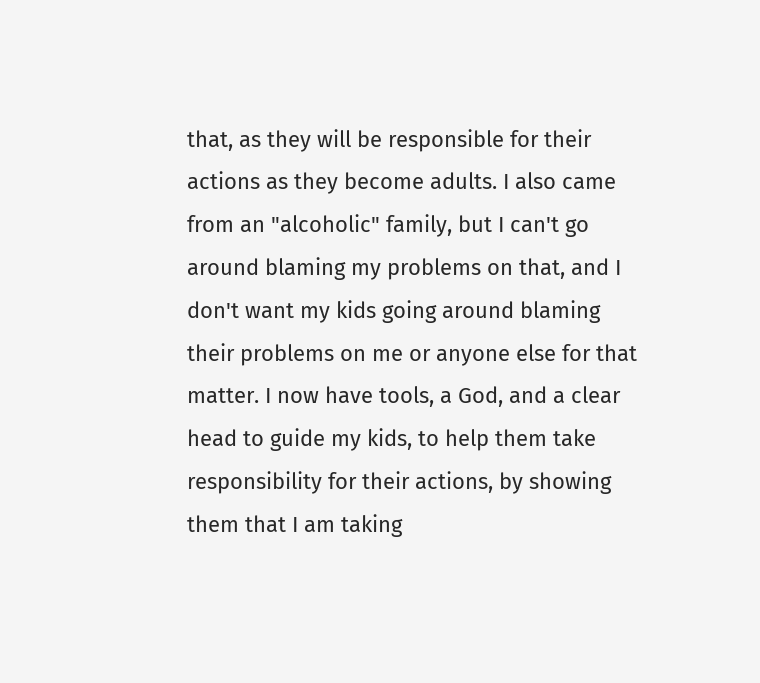that, as they will be responsible for their actions as they become adults. I also came from an "alcoholic" family, but I can't go around blaming my problems on that, and I don't want my kids going around blaming their problems on me or anyone else for that matter. I now have tools, a God, and a clear head to guide my kids, to help them take responsibility for their actions, by showing them that I am taking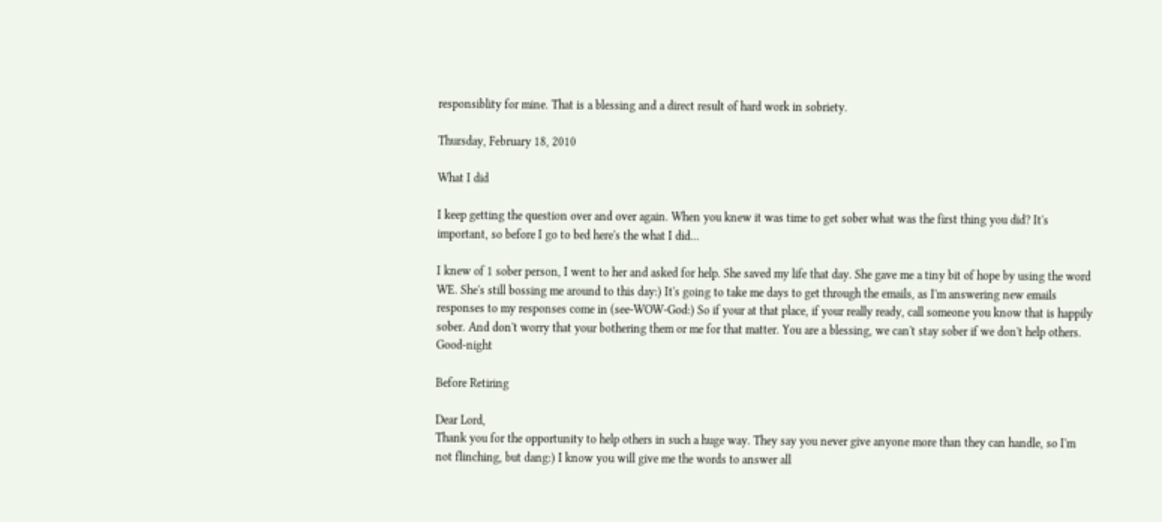responsiblity for mine. That is a blessing and a direct result of hard work in sobriety.

Thursday, February 18, 2010

What I did

I keep getting the question over and over again. When you knew it was time to get sober what was the first thing you did? It's important, so before I go to bed here's the what I did...

I knew of 1 sober person, I went to her and asked for help. She saved my life that day. She gave me a tiny bit of hope by using the word WE. She's still bossing me around to this day:) It's going to take me days to get through the emails, as I'm answering new emails responses to my responses come in (see-WOW-God:) So if your at that place, if your really ready, call someone you know that is happily sober. And don't worry that your bothering them or me for that matter. You are a blessing, we can't stay sober if we don't help others. Good-night

Before Retiring

Dear Lord,
Thank you for the opportunity to help others in such a huge way. They say you never give anyone more than they can handle, so I'm not flinching, but dang:) I know you will give me the words to answer all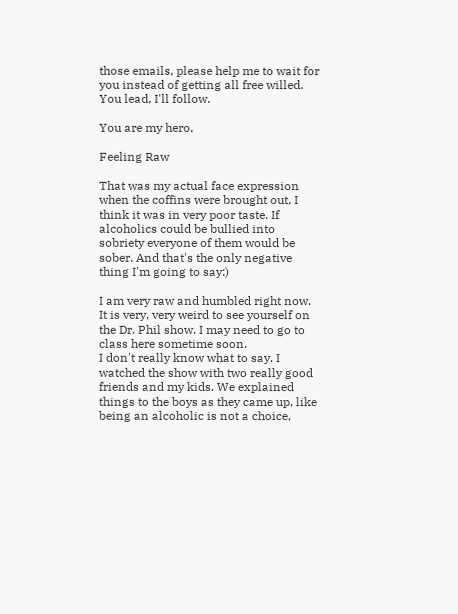those emails, please help me to wait for you instead of getting all free willed. You lead, I'll follow.

You are my hero,

Feeling Raw

That was my actual face expression when the coffins were brought out, I think it was in very poor taste. If alcoholics could be bullied into sobriety everyone of them would be sober. And that's the only negative thing I'm going to say:)

I am very raw and humbled right now. It is very, very weird to see yourself on the Dr. Phil show. I may need to go to class here sometime soon.
I don't really know what to say. I watched the show with two really good friends and my kids. We explained things to the boys as they came up, like being an alcoholic is not a choice,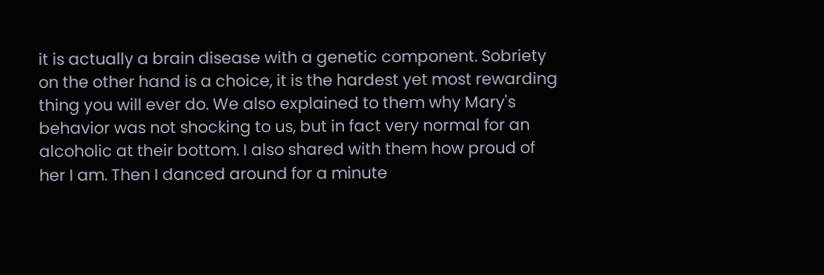it is actually a brain disease with a genetic component. Sobriety on the other hand is a choice, it is the hardest yet most rewarding thing you will ever do. We also explained to them why Mary's behavior was not shocking to us, but in fact very normal for an alcoholic at their bottom. I also shared with them how proud of her I am. Then I danced around for a minute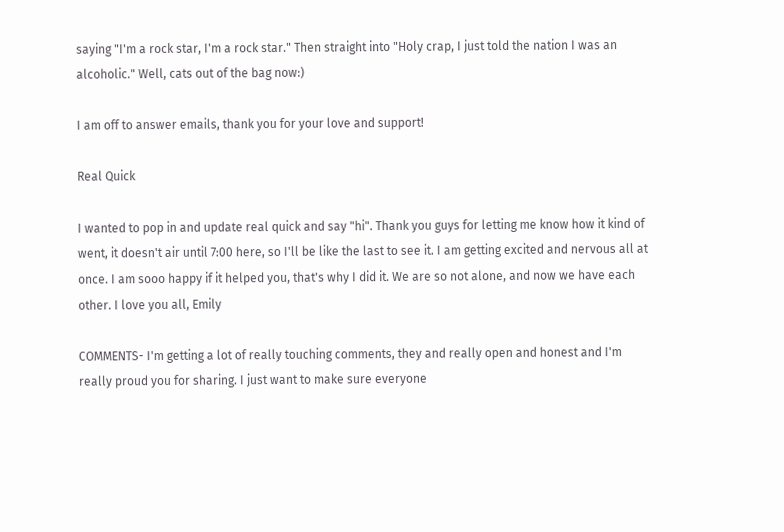saying "I'm a rock star, I'm a rock star." Then straight into "Holy crap, I just told the nation I was an alcoholic." Well, cats out of the bag now:)

I am off to answer emails, thank you for your love and support!

Real Quick

I wanted to pop in and update real quick and say "hi". Thank you guys for letting me know how it kind of went, it doesn't air until 7:00 here, so I'll be like the last to see it. I am getting excited and nervous all at once. I am sooo happy if it helped you, that's why I did it. We are so not alone, and now we have each other. I love you all, Emily

COMMENTS- I'm getting a lot of really touching comments, they and really open and honest and I'm really proud you for sharing. I just want to make sure everyone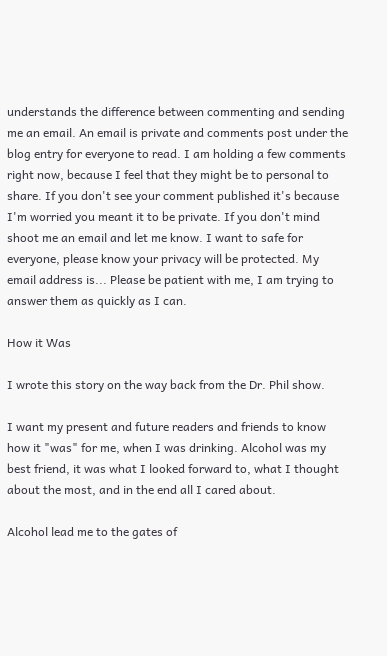understands the difference between commenting and sending me an email. An email is private and comments post under the blog entry for everyone to read. I am holding a few comments right now, because I feel that they might be to personal to share. If you don't see your comment published it's because I'm worried you meant it to be private. If you don't mind shoot me an email and let me know. I want to safe for everyone, please know your privacy will be protected. My email address is... Please be patient with me, I am trying to answer them as quickly as I can.

How it Was

I wrote this story on the way back from the Dr. Phil show.

I want my present and future readers and friends to know how it "was" for me, when I was drinking. Alcohol was my best friend, it was what I looked forward to, what I thought about the most, and in the end all I cared about.

Alcohol lead me to the gates of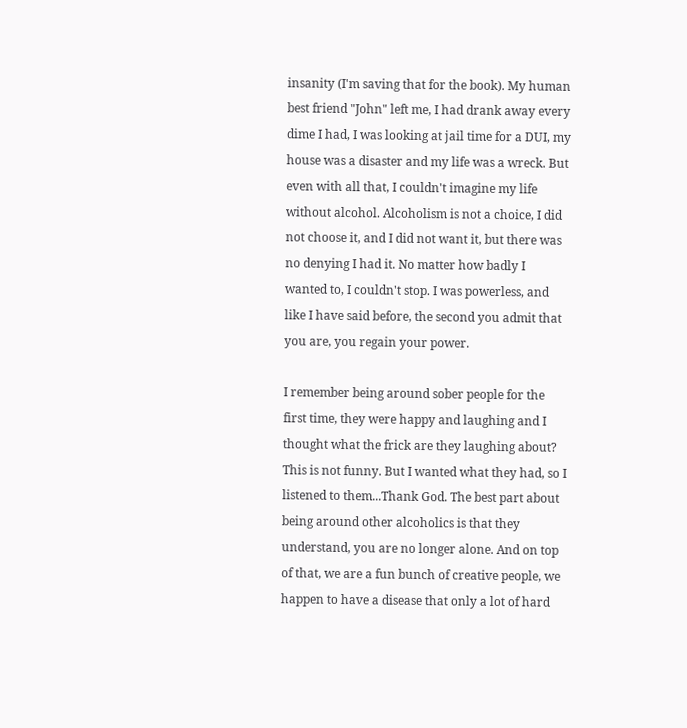insanity (I'm saving that for the book). My human best friend "John" left me, I had drank away every dime I had, I was looking at jail time for a DUI, my house was a disaster and my life was a wreck. But even with all that, I couldn't imagine my life without alcohol. Alcoholism is not a choice, I did not choose it, and I did not want it, but there was no denying I had it. No matter how badly I wanted to, I couldn't stop. I was powerless, and like I have said before, the second you admit that you are, you regain your power.

I remember being around sober people for the first time, they were happy and laughing and I thought what the frick are they laughing about? This is not funny. But I wanted what they had, so I listened to them...Thank God. The best part about being around other alcoholics is that they understand, you are no longer alone. And on top of that, we are a fun bunch of creative people, we happen to have a disease that only a lot of hard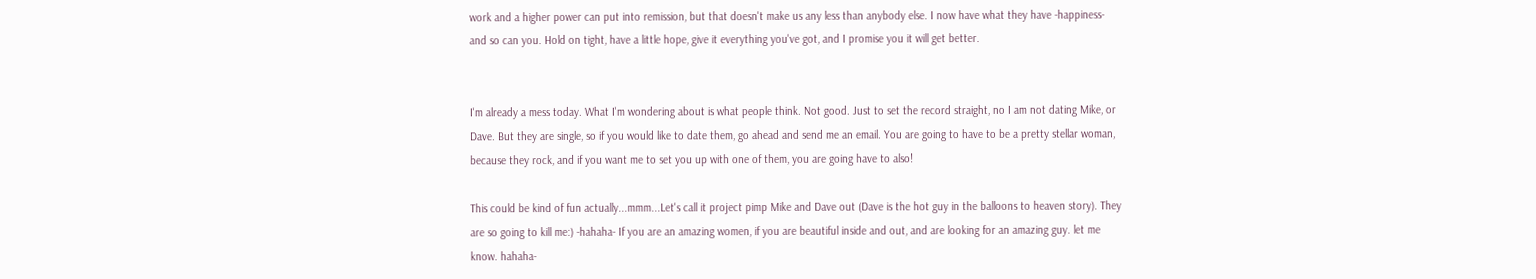work and a higher power can put into remission, but that doesn't make us any less than anybody else. I now have what they have -happiness- and so can you. Hold on tight, have a little hope, give it everything you've got, and I promise you it will get better.


I'm already a mess today. What I'm wondering about is what people think. Not good. Just to set the record straight, no I am not dating Mike, or Dave. But they are single, so if you would like to date them, go ahead and send me an email. You are going to have to be a pretty stellar woman, because they rock, and if you want me to set you up with one of them, you are going have to also!

This could be kind of fun actually...mmm...Let's call it project pimp Mike and Dave out (Dave is the hot guy in the balloons to heaven story). They are so going to kill me:) -hahaha- If you are an amazing women, if you are beautiful inside and out, and are looking for an amazing guy. let me know. hahaha-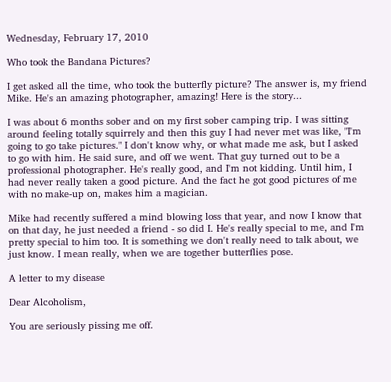Wednesday, February 17, 2010

Who took the Bandana Pictures?

I get asked all the time, who took the butterfly picture? The answer is, my friend Mike. He's an amazing photographer, amazing! Here is the story...

I was about 6 months sober and on my first sober camping trip. I was sitting around feeling totally squirrely and then this guy I had never met was like, "I'm going to go take pictures." I don't know why, or what made me ask, but I asked to go with him. He said sure, and off we went. That guy turned out to be a professional photographer. He's really good, and I'm not kidding. Until him, I had never really taken a good picture. And the fact he got good pictures of me with no make-up on, makes him a magician.

Mike had recently suffered a mind blowing loss that year, and now I know that on that day, he just needed a friend - so did I. He's really special to me, and I'm pretty special to him too. It is something we don't really need to talk about, we just know. I mean really, when we are together butterflies pose.

A letter to my disease

Dear Alcoholism,

You are seriously pissing me off.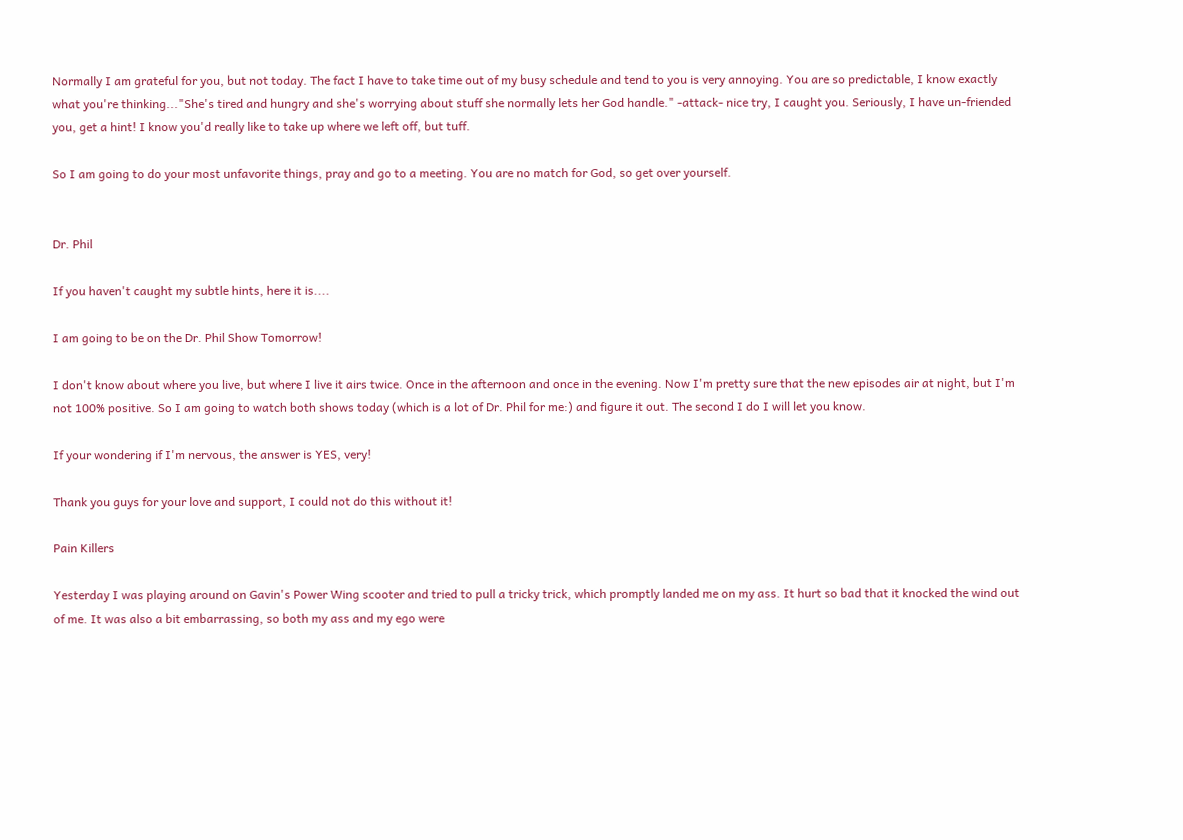Normally I am grateful for you, but not today. The fact I have to take time out of my busy schedule and tend to you is very annoying. You are so predictable, I know exactly what you're thinking..."She's tired and hungry and she's worrying about stuff she normally lets her God handle." -attack- nice try, I caught you. Seriously, I have un-friended you, get a hint! I know you'd really like to take up where we left off, but tuff.

So I am going to do your most unfavorite things, pray and go to a meeting. You are no match for God, so get over yourself.


Dr. Phil

If you haven't caught my subtle hints, here it is....

I am going to be on the Dr. Phil Show Tomorrow!

I don't know about where you live, but where I live it airs twice. Once in the afternoon and once in the evening. Now I'm pretty sure that the new episodes air at night, but I'm not 100% positive. So I am going to watch both shows today (which is a lot of Dr. Phil for me:) and figure it out. The second I do I will let you know.

If your wondering if I'm nervous, the answer is YES, very!

Thank you guys for your love and support, I could not do this without it!

Pain Killers

Yesterday I was playing around on Gavin's Power Wing scooter and tried to pull a tricky trick, which promptly landed me on my ass. It hurt so bad that it knocked the wind out of me. It was also a bit embarrassing, so both my ass and my ego were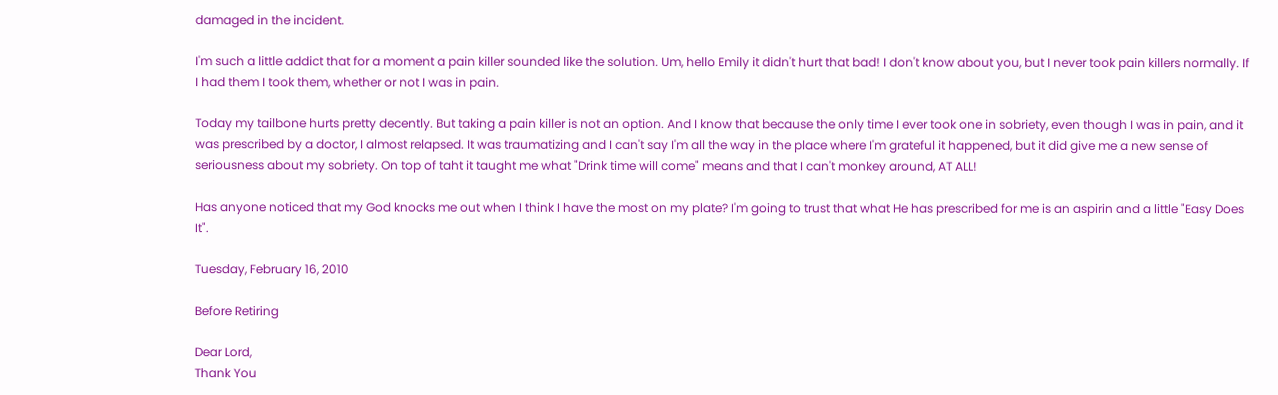damaged in the incident.

I'm such a little addict that for a moment a pain killer sounded like the solution. Um, hello Emily it didn't hurt that bad! I don't know about you, but I never took pain killers normally. If I had them I took them, whether or not I was in pain.

Today my tailbone hurts pretty decently. But taking a pain killer is not an option. And I know that because the only time I ever took one in sobriety, even though I was in pain, and it was prescribed by a doctor, I almost relapsed. It was traumatizing and I can't say I'm all the way in the place where I'm grateful it happened, but it did give me a new sense of seriousness about my sobriety. On top of taht it taught me what "Drink time will come" means and that I can't monkey around, AT ALL!

Has anyone noticed that my God knocks me out when I think I have the most on my plate? I'm going to trust that what He has prescribed for me is an aspirin and a little "Easy Does It".

Tuesday, February 16, 2010

Before Retiring

Dear Lord,
Thank You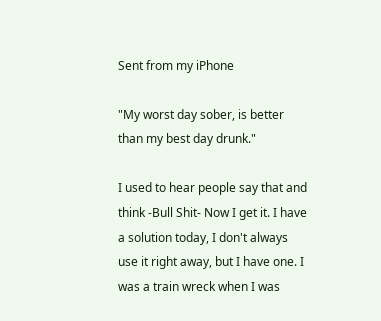Sent from my iPhone

"My worst day sober, is better than my best day drunk."

I used to hear people say that and think -Bull Shit- Now I get it. I have a solution today, I don't always use it right away, but I have one. I was a train wreck when I was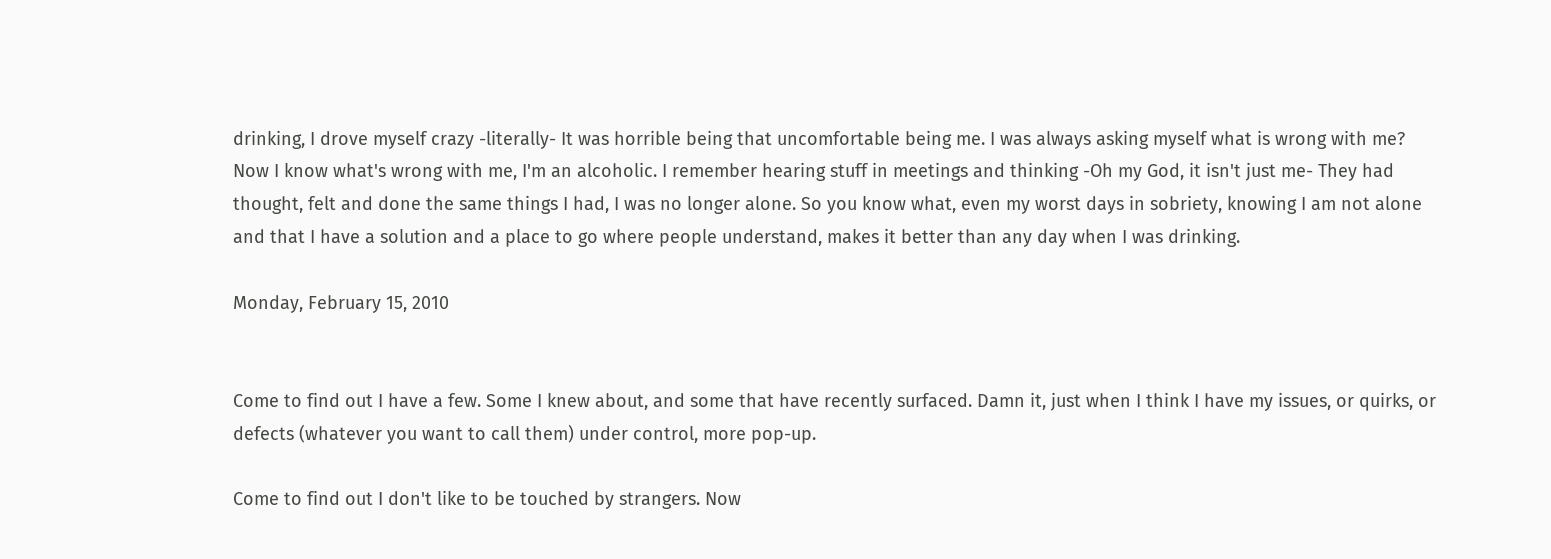drinking, I drove myself crazy -literally- It was horrible being that uncomfortable being me. I was always asking myself what is wrong with me? Now I know what's wrong with me, I'm an alcoholic. I remember hearing stuff in meetings and thinking -Oh my God, it isn't just me- They had thought, felt and done the same things I had, I was no longer alone. So you know what, even my worst days in sobriety, knowing I am not alone and that I have a solution and a place to go where people understand, makes it better than any day when I was drinking.

Monday, February 15, 2010


Come to find out I have a few. Some I knew about, and some that have recently surfaced. Damn it, just when I think I have my issues, or quirks, or defects (whatever you want to call them) under control, more pop-up.

Come to find out I don't like to be touched by strangers. Now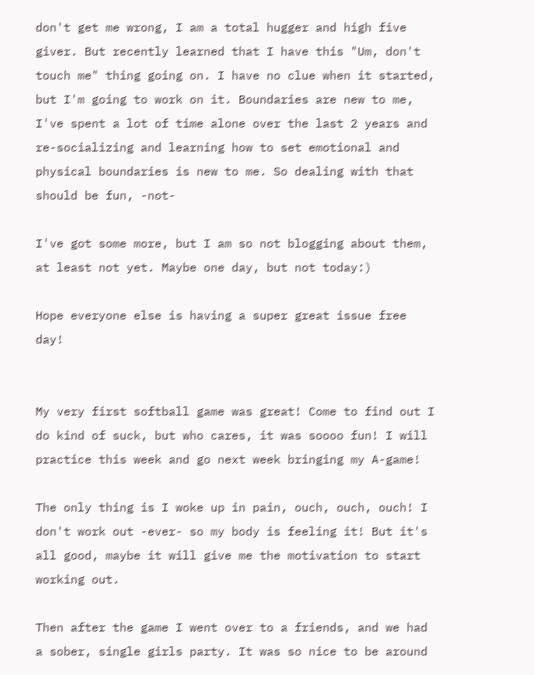don't get me wrong, I am a total hugger and high five giver. But recently learned that I have this "Um, don't touch me" thing going on. I have no clue when it started, but I'm going to work on it. Boundaries are new to me, I've spent a lot of time alone over the last 2 years and re-socializing and learning how to set emotional and physical boundaries is new to me. So dealing with that should be fun, -not-

I've got some more, but I am so not blogging about them, at least not yet. Maybe one day, but not today:)

Hope everyone else is having a super great issue free day!


My very first softball game was great! Come to find out I do kind of suck, but who cares, it was soooo fun! I will practice this week and go next week bringing my A-game!

The only thing is I woke up in pain, ouch, ouch, ouch! I don't work out -ever- so my body is feeling it! But it's all good, maybe it will give me the motivation to start working out.

Then after the game I went over to a friends, and we had a sober, single girls party. It was so nice to be around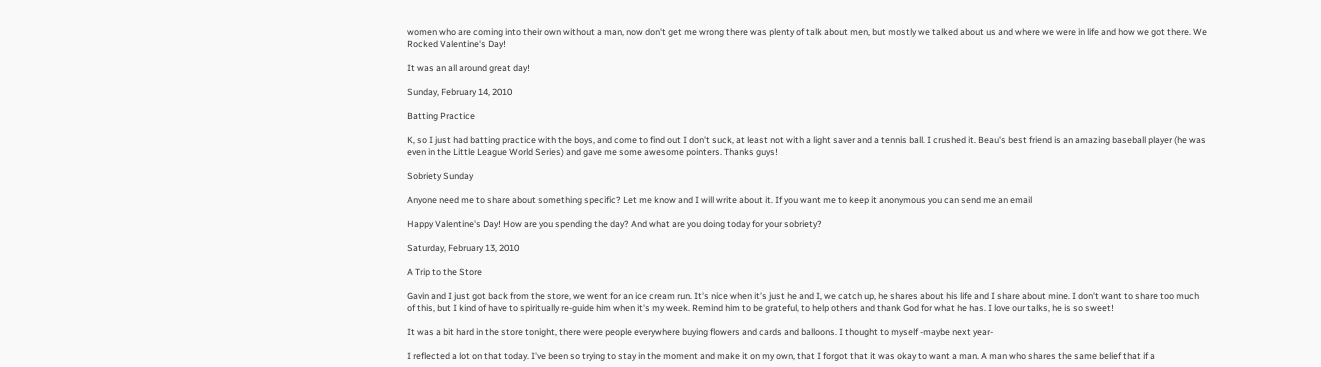women who are coming into their own without a man, now don't get me wrong there was plenty of talk about men, but mostly we talked about us and where we were in life and how we got there. We Rocked Valentine's Day!

It was an all around great day!

Sunday, February 14, 2010

Batting Practice

K, so I just had batting practice with the boys, and come to find out I don't suck, at least not with a light saver and a tennis ball. I crushed it. Beau's best friend is an amazing baseball player (he was even in the Little League World Series) and gave me some awesome pointers. Thanks guys!

Sobriety Sunday

Anyone need me to share about something specific? Let me know and I will write about it. If you want me to keep it anonymous you can send me an email

Happy Valentine's Day! How are you spending the day? And what are you doing today for your sobriety?

Saturday, February 13, 2010

A Trip to the Store

Gavin and I just got back from the store, we went for an ice cream run. It's nice when it's just he and I, we catch up, he shares about his life and I share about mine. I don't want to share too much of this, but I kind of have to spiritually re-guide him when it's my week. Remind him to be grateful, to help others and thank God for what he has. I love our talks, he is so sweet!

It was a bit hard in the store tonight, there were people everywhere buying flowers and cards and balloons. I thought to myself -maybe next year-

I reflected a lot on that today. I've been so trying to stay in the moment and make it on my own, that I forgot that it was okay to want a man. A man who shares the same belief that if a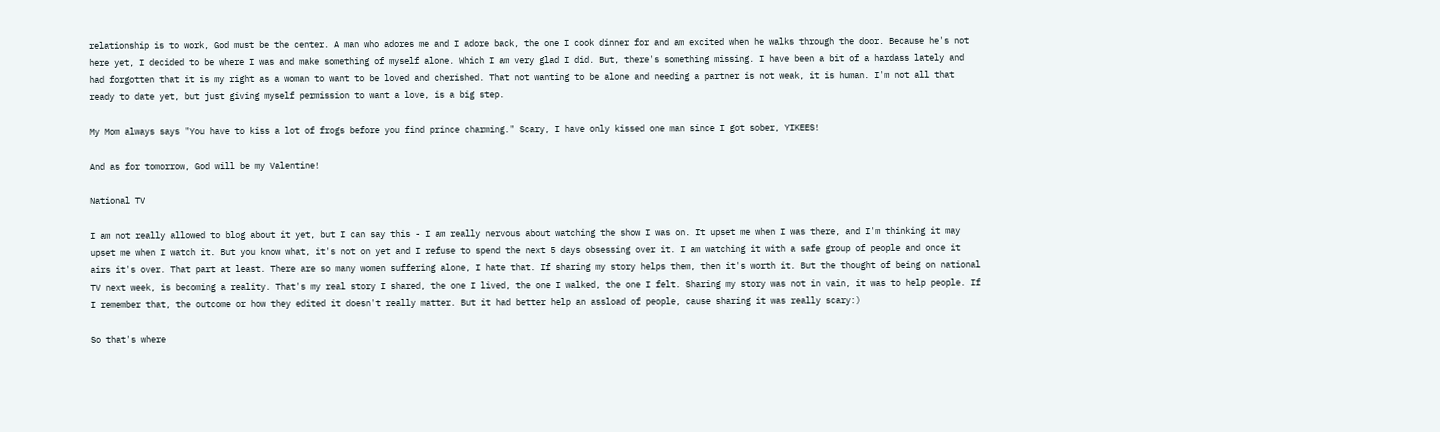relationship is to work, God must be the center. A man who adores me and I adore back, the one I cook dinner for and am excited when he walks through the door. Because he's not here yet, I decided to be where I was and make something of myself alone. Which I am very glad I did. But, there's something missing. I have been a bit of a hardass lately and had forgotten that it is my right as a woman to want to be loved and cherished. That not wanting to be alone and needing a partner is not weak, it is human. I'm not all that ready to date yet, but just giving myself permission to want a love, is a big step.

My Mom always says "You have to kiss a lot of frogs before you find prince charming." Scary, I have only kissed one man since I got sober, YIKEES!

And as for tomorrow, God will be my Valentine!

National TV

I am not really allowed to blog about it yet, but I can say this - I am really nervous about watching the show I was on. It upset me when I was there, and I'm thinking it may upset me when I watch it. But you know what, it's not on yet and I refuse to spend the next 5 days obsessing over it. I am watching it with a safe group of people and once it airs it's over. That part at least. There are so many women suffering alone, I hate that. If sharing my story helps them, then it's worth it. But the thought of being on national TV next week, is becoming a reality. That's my real story I shared, the one I lived, the one I walked, the one I felt. Sharing my story was not in vain, it was to help people. If I remember that, the outcome or how they edited it doesn't really matter. But it had better help an assload of people, cause sharing it was really scary:)

So that's where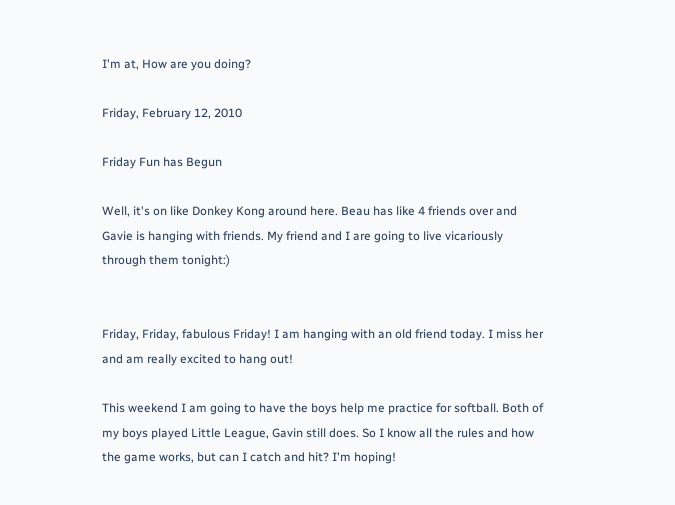I'm at, How are you doing?

Friday, February 12, 2010

Friday Fun has Begun

Well, it's on like Donkey Kong around here. Beau has like 4 friends over and Gavie is hanging with friends. My friend and I are going to live vicariously through them tonight:)


Friday, Friday, fabulous Friday! I am hanging with an old friend today. I miss her and am really excited to hang out!

This weekend I am going to have the boys help me practice for softball. Both of my boys played Little League, Gavin still does. So I know all the rules and how the game works, but can I catch and hit? I'm hoping!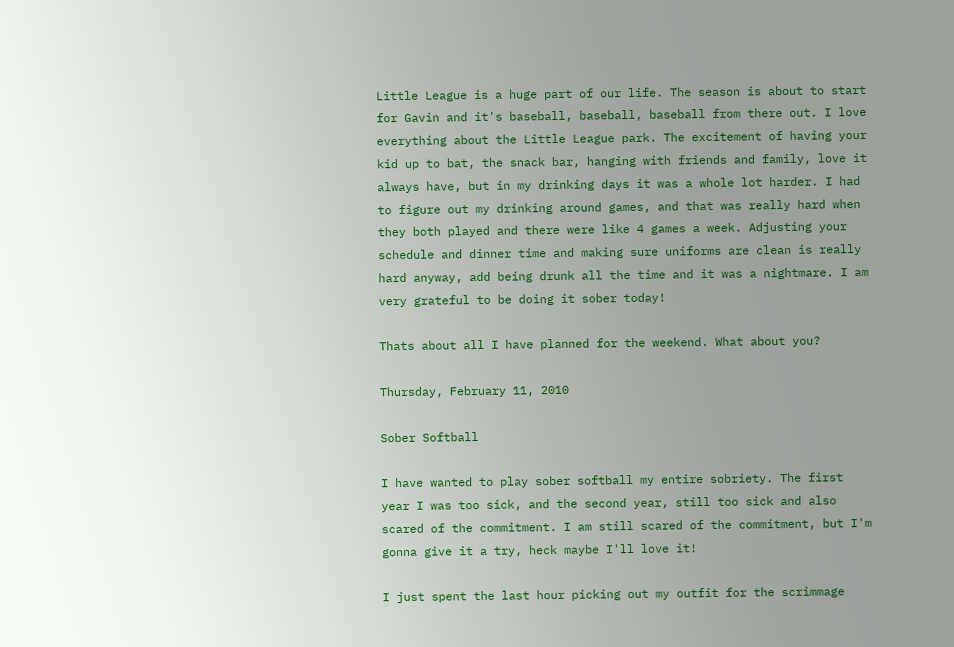Little League is a huge part of our life. The season is about to start for Gavin and it's baseball, baseball, baseball from there out. I love everything about the Little League park. The excitement of having your kid up to bat, the snack bar, hanging with friends and family, love it always have, but in my drinking days it was a whole lot harder. I had to figure out my drinking around games, and that was really hard when they both played and there were like 4 games a week. Adjusting your schedule and dinner time and making sure uniforms are clean is really hard anyway, add being drunk all the time and it was a nightmare. I am very grateful to be doing it sober today!

Thats about all I have planned for the weekend. What about you?

Thursday, February 11, 2010

Sober Softball

I have wanted to play sober softball my entire sobriety. The first year I was too sick, and the second year, still too sick and also scared of the commitment. I am still scared of the commitment, but I'm gonna give it a try, heck maybe I'll love it!

I just spent the last hour picking out my outfit for the scrimmage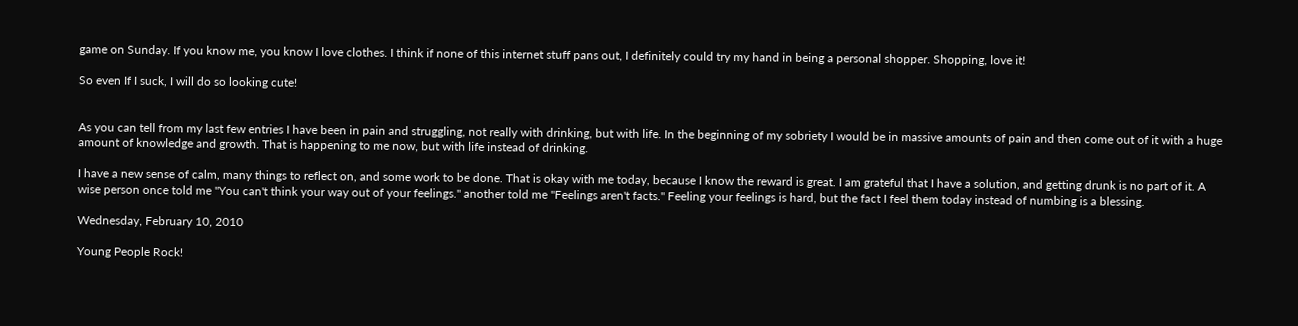game on Sunday. If you know me, you know I love clothes. I think if none of this internet stuff pans out, I definitely could try my hand in being a personal shopper. Shopping, love it!

So even If I suck, I will do so looking cute!


As you can tell from my last few entries I have been in pain and struggling, not really with drinking, but with life. In the beginning of my sobriety I would be in massive amounts of pain and then come out of it with a huge amount of knowledge and growth. That is happening to me now, but with life instead of drinking.

I have a new sense of calm, many things to reflect on, and some work to be done. That is okay with me today, because I know the reward is great. I am grateful that I have a solution, and getting drunk is no part of it. A wise person once told me "You can't think your way out of your feelings." another told me "Feelings aren't facts." Feeling your feelings is hard, but the fact I feel them today instead of numbing is a blessing.

Wednesday, February 10, 2010

Young People Rock!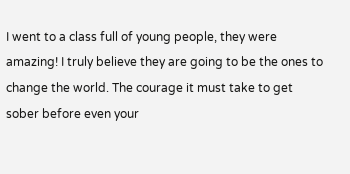I went to a class full of young people, they were amazing! I truly believe they are going to be the ones to change the world. The courage it must take to get sober before even your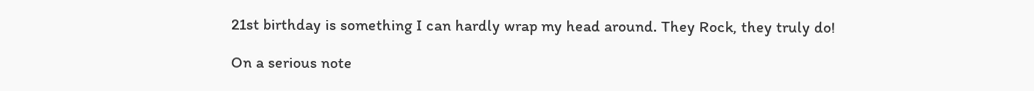21st birthday is something I can hardly wrap my head around. They Rock, they truly do!

On a serious note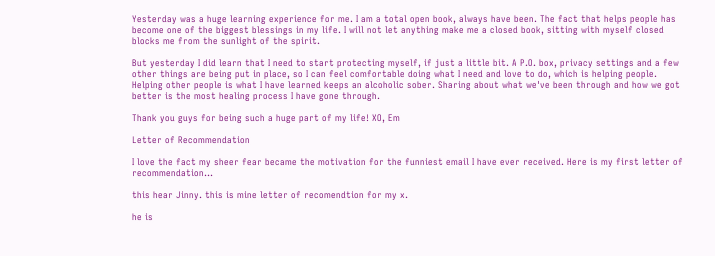Yesterday was a huge learning experience for me. I am a total open book, always have been. The fact that helps people has become one of the biggest blessings in my life. I will not let anything make me a closed book, sitting with myself closed blocks me from the sunlight of the spirit.

But yesterday I did learn that I need to start protecting myself, if just a little bit. A P.O. box, privacy settings and a few other things are being put in place, so I can feel comfortable doing what I need and love to do, which is helping people. Helping other people is what I have learned keeps an alcoholic sober. Sharing about what we've been through and how we got better is the most healing process I have gone through.

Thank you guys for being such a huge part of my life! XO, Em

Letter of Recommendation

I love the fact my sheer fear became the motivation for the funniest email I have ever received. Here is my first letter of recommendation...

this hear Jinny. this is mine letter of recomendtion for my x.

he is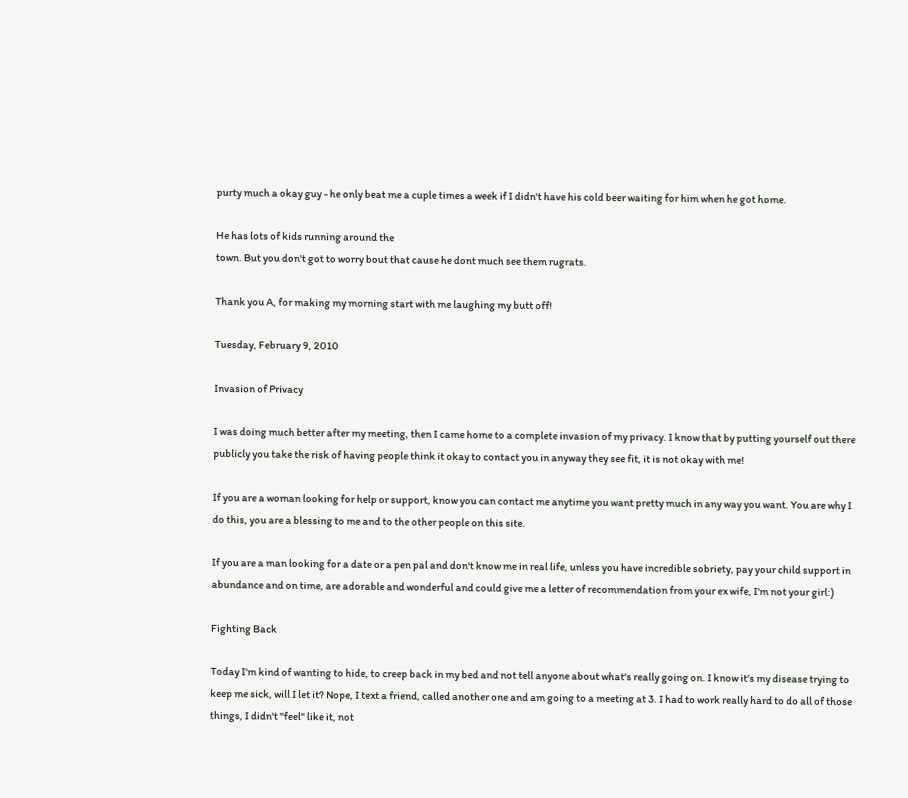purty much a okay guy - he only beat me a cuple times a week if I didn't have his cold beer waiting for him when he got home.

He has lots of kids running around the
town. But you don't got to worry bout that cause he dont much see them rugrats.

Thank you A, for making my morning start with me laughing my butt off!

Tuesday, February 9, 2010

Invasion of Privacy

I was doing much better after my meeting, then I came home to a complete invasion of my privacy. I know that by putting yourself out there publicly you take the risk of having people think it okay to contact you in anyway they see fit, it is not okay with me!

If you are a woman looking for help or support, know you can contact me anytime you want pretty much in any way you want. You are why I do this, you are a blessing to me and to the other people on this site.

If you are a man looking for a date or a pen pal and don't know me in real life, unless you have incredible sobriety, pay your child support in abundance and on time, are adorable and wonderful and could give me a letter of recommendation from your ex wife, I'm not your girl:)

Fighting Back

Today I'm kind of wanting to hide, to creep back in my bed and not tell anyone about what's really going on. I know it's my disease trying to keep me sick, will I let it? Nope, I text a friend, called another one and am going to a meeting at 3. I had to work really hard to do all of those things, I didn't "feel" like it, not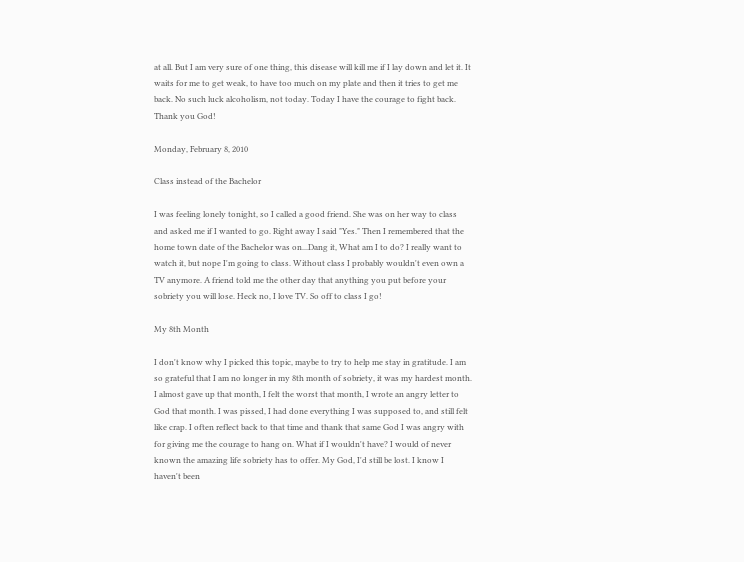at all. But I am very sure of one thing, this disease will kill me if I lay down and let it. It waits for me to get weak, to have too much on my plate and then it tries to get me back. No such luck alcoholism, not today. Today I have the courage to fight back. Thank you God!

Monday, February 8, 2010

Class instead of the Bachelor

I was feeling lonely tonight, so I called a good friend. She was on her way to class and asked me if I wanted to go. Right away I said "Yes." Then I remembered that the home town date of the Bachelor was on...Dang it, What am I to do? I really want to watch it, but nope I'm going to class. Without class I probably wouldn't even own a TV anymore. A friend told me the other day that anything you put before your sobriety you will lose. Heck no, I love TV. So off to class I go!

My 8th Month

I don't know why I picked this topic, maybe to try to help me stay in gratitude. I am so grateful that I am no longer in my 8th month of sobriety, it was my hardest month. I almost gave up that month, I felt the worst that month, I wrote an angry letter to God that month. I was pissed, I had done everything I was supposed to, and still felt like crap. I often reflect back to that time and thank that same God I was angry with for giving me the courage to hang on. What if I wouldn't have? I would of never known the amazing life sobriety has to offer. My God, I'd still be lost. I know I haven't been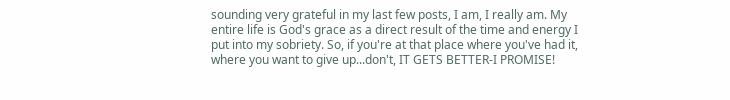sounding very grateful in my last few posts, I am, I really am. My entire life is God's grace as a direct result of the time and energy I put into my sobriety. So, if you're at that place where you've had it, where you want to give up...don't, IT GETS BETTER-I PROMISE!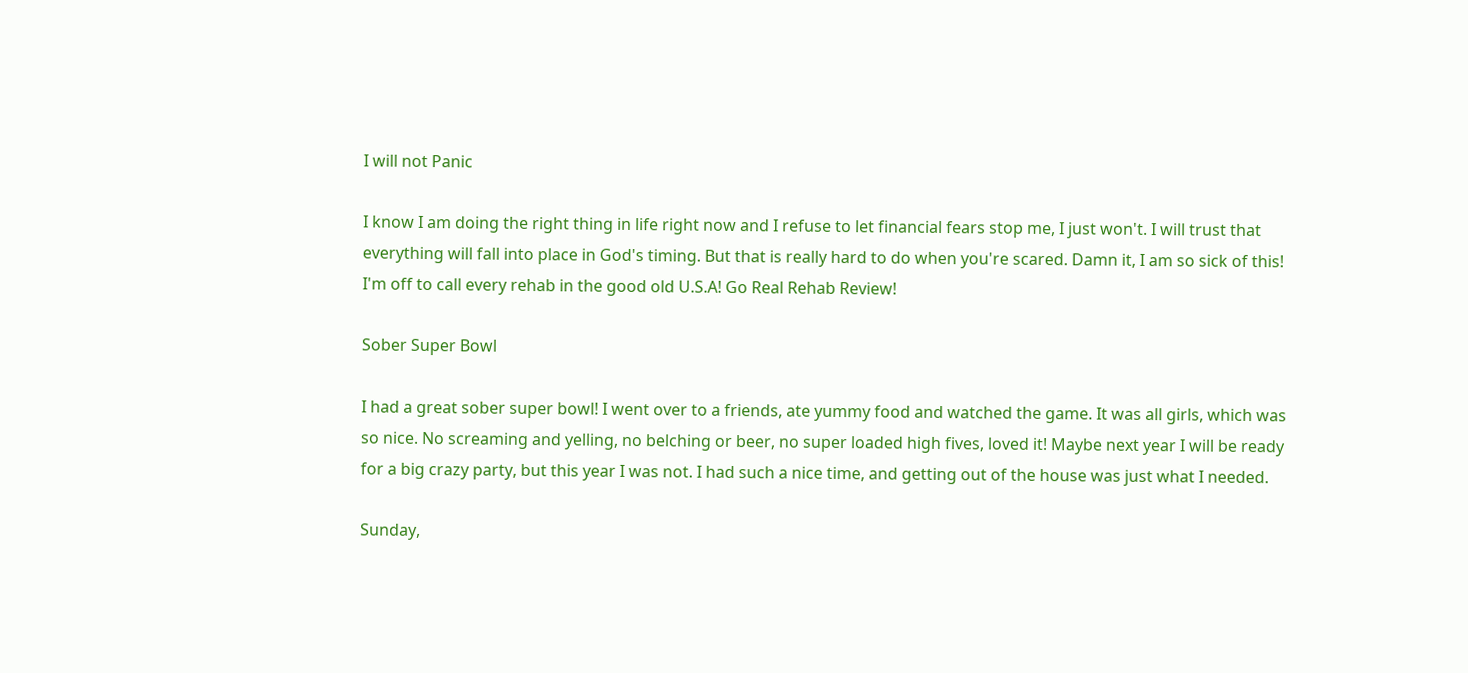I will not Panic

I know I am doing the right thing in life right now and I refuse to let financial fears stop me, I just won't. I will trust that everything will fall into place in God's timing. But that is really hard to do when you're scared. Damn it, I am so sick of this! I'm off to call every rehab in the good old U.S.A! Go Real Rehab Review!

Sober Super Bowl

I had a great sober super bowl! I went over to a friends, ate yummy food and watched the game. It was all girls, which was so nice. No screaming and yelling, no belching or beer, no super loaded high fives, loved it! Maybe next year I will be ready for a big crazy party, but this year I was not. I had such a nice time, and getting out of the house was just what I needed.

Sunday,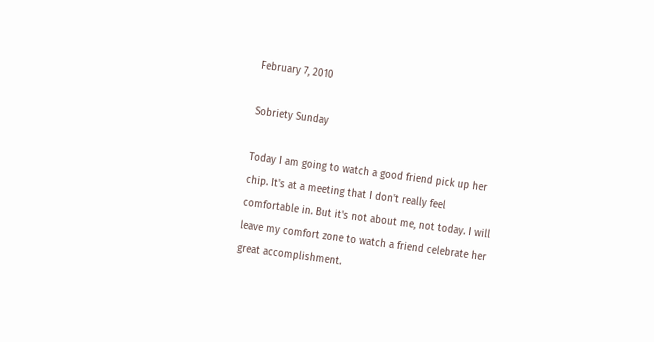February 7, 2010

Sobriety Sunday

Today I am going to watch a good friend pick up her chip. It's at a meeting that I don't really feel comfortable in. But it's not about me, not today. I will leave my comfort zone to watch a friend celebrate her great accomplishment.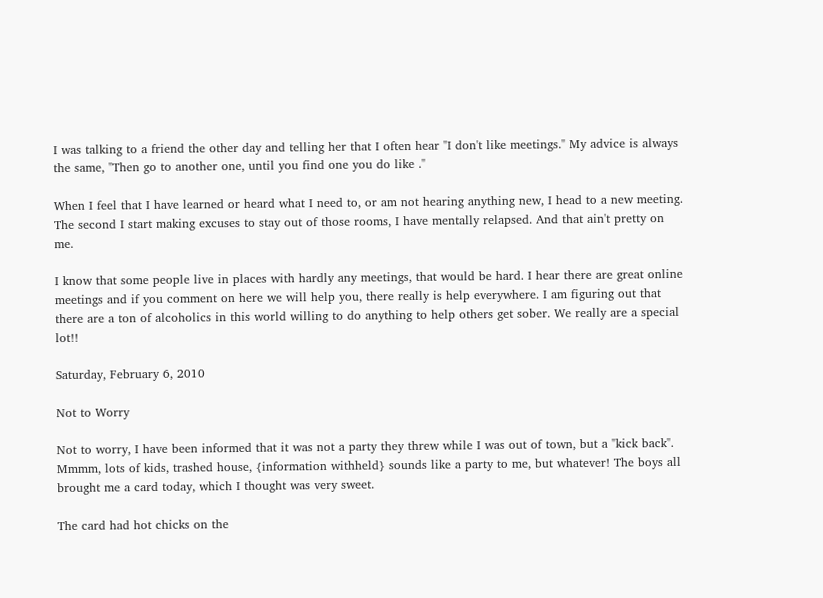I was talking to a friend the other day and telling her that I often hear "I don't like meetings." My advice is always the same, "Then go to another one, until you find one you do like ."

When I feel that I have learned or heard what I need to, or am not hearing anything new, I head to a new meeting. The second I start making excuses to stay out of those rooms, I have mentally relapsed. And that ain't pretty on me.

I know that some people live in places with hardly any meetings, that would be hard. I hear there are great online meetings and if you comment on here we will help you, there really is help everywhere. I am figuring out that there are a ton of alcoholics in this world willing to do anything to help others get sober. We really are a special lot!!

Saturday, February 6, 2010

Not to Worry

Not to worry, I have been informed that it was not a party they threw while I was out of town, but a "kick back". Mmmm, lots of kids, trashed house, {information withheld} sounds like a party to me, but whatever! The boys all brought me a card today, which I thought was very sweet.

The card had hot chicks on the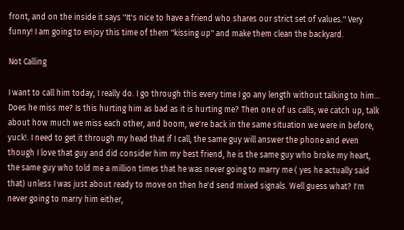front, and on the inside it says "It's nice to have a friend who shares our strict set of values." Very funny! I am going to enjoy this time of them "kissing up" and make them clean the backyard.

Not Calling

I want to call him today, I really do. I go through this every time I go any length without talking to him... Does he miss me? Is this hurting him as bad as it is hurting me? Then one of us calls, we catch up, talk about how much we miss each other, and boom, we're back in the same situation we were in before, yuck!. I need to get it through my head that if I call, the same guy will answer the phone and even though I love that guy and did consider him my best friend, he is the same guy who broke my heart, the same guy who told me a million times that he was never going to marry me ( yes he actually said that) unless I was just about ready to move on then he'd send mixed signals. Well guess what? I'm never going to marry him either,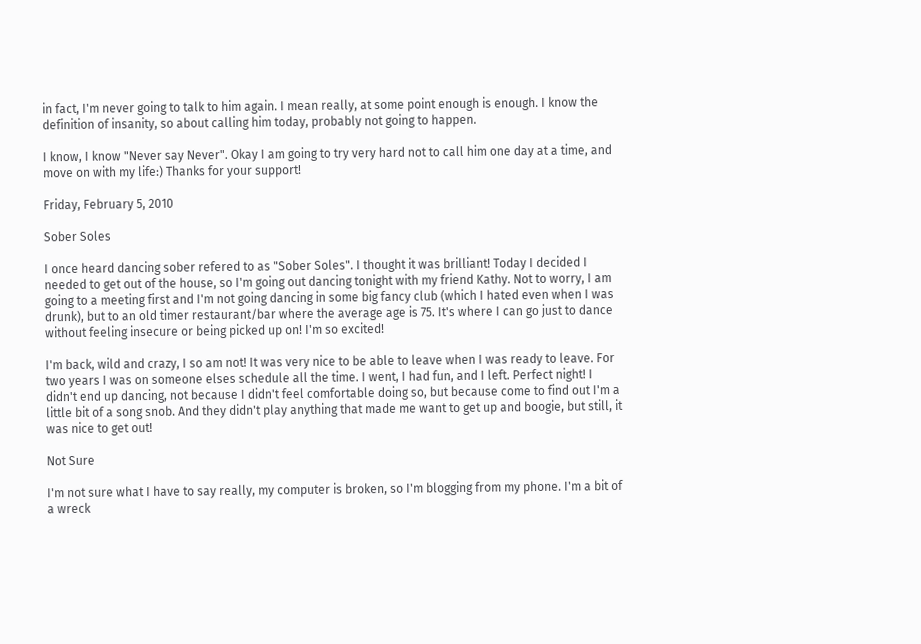in fact, I'm never going to talk to him again. I mean really, at some point enough is enough. I know the definition of insanity, so about calling him today, probably not going to happen.

I know, I know "Never say Never". Okay I am going to try very hard not to call him one day at a time, and move on with my life:) Thanks for your support!

Friday, February 5, 2010

Sober Soles

I once heard dancing sober refered to as "Sober Soles". I thought it was brilliant! Today I decided I needed to get out of the house, so I'm going out dancing tonight with my friend Kathy. Not to worry, I am going to a meeting first and I'm not going dancing in some big fancy club (which I hated even when I was drunk), but to an old timer restaurant/bar where the average age is 75. It's where I can go just to dance without feeling insecure or being picked up on! I'm so excited!

I'm back, wild and crazy, I so am not! It was very nice to be able to leave when I was ready to leave. For two years I was on someone elses schedule all the time. I went, I had fun, and I left. Perfect night! I didn't end up dancing, not because I didn't feel comfortable doing so, but because come to find out I'm a little bit of a song snob. And they didn't play anything that made me want to get up and boogie, but still, it was nice to get out!

Not Sure

I'm not sure what I have to say really, my computer is broken, so I'm blogging from my phone. I'm a bit of a wreck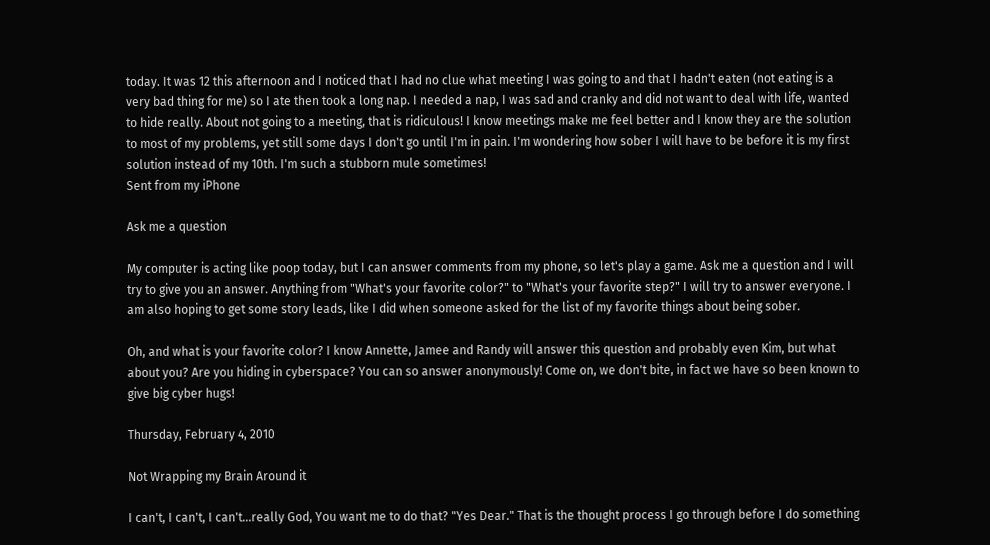today. It was 12 this afternoon and I noticed that I had no clue what meeting I was going to and that I hadn't eaten (not eating is a very bad thing for me) so I ate then took a long nap. I needed a nap, I was sad and cranky and did not want to deal with life, wanted to hide really. About not going to a meeting, that is ridiculous! I know meetings make me feel better and I know they are the solution to most of my problems, yet still some days I don't go until I'm in pain. I'm wondering how sober I will have to be before it is my first solution instead of my 10th. I'm such a stubborn mule sometimes!
Sent from my iPhone

Ask me a question

My computer is acting like poop today, but I can answer comments from my phone, so let's play a game. Ask me a question and I will try to give you an answer. Anything from "What's your favorite color?" to "What's your favorite step?" I will try to answer everyone. I am also hoping to get some story leads, like I did when someone asked for the list of my favorite things about being sober.

Oh, and what is your favorite color? I know Annette, Jamee and Randy will answer this question and probably even Kim, but what about you? Are you hiding in cyberspace? You can so answer anonymously! Come on, we don't bite, in fact we have so been known to give big cyber hugs!

Thursday, February 4, 2010

Not Wrapping my Brain Around it

I can't, I can't, I can't...really God, You want me to do that? "Yes Dear." That is the thought process I go through before I do something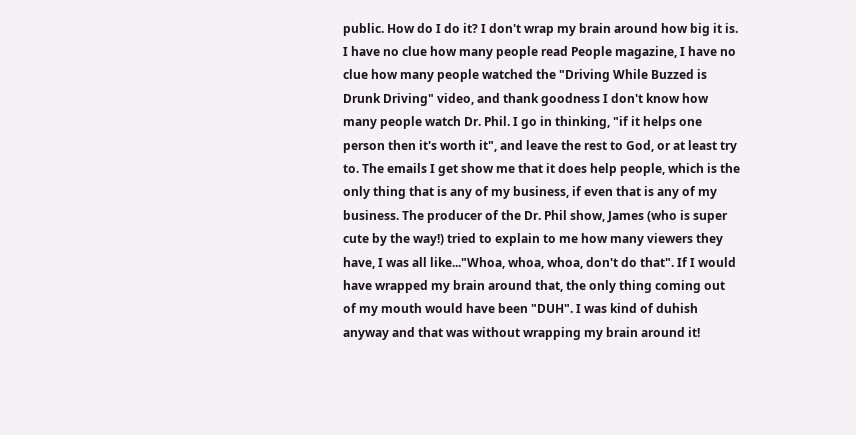public. How do I do it? I don't wrap my brain around how big it is. I have no clue how many people read People magazine, I have no clue how many people watched the "Driving While Buzzed is Drunk Driving" video, and thank goodness I don't know how many people watch Dr. Phil. I go in thinking, "if it helps one person then it's worth it", and leave the rest to God, or at least try to. The emails I get show me that it does help people, which is the only thing that is any of my business, if even that is any of my business. The producer of the Dr. Phil show, James (who is super cute by the way!) tried to explain to me how many viewers they have, I was all like..."Whoa, whoa, whoa, don't do that". If I would have wrapped my brain around that, the only thing coming out of my mouth would have been "DUH". I was kind of duhish anyway and that was without wrapping my brain around it!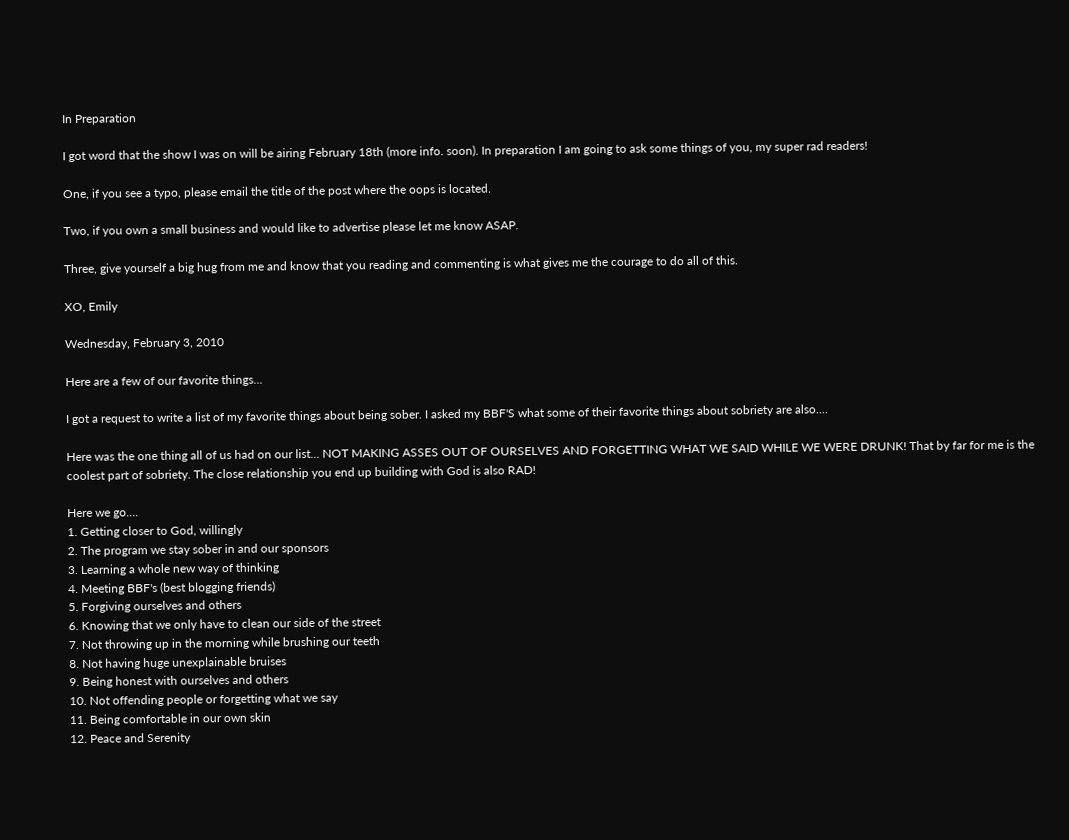In Preparation

I got word that the show I was on will be airing February 18th (more info. soon). In preparation I am going to ask some things of you, my super rad readers!

One, if you see a typo, please email the title of the post where the oops is located.

Two, if you own a small business and would like to advertise please let me know ASAP.

Three, give yourself a big hug from me and know that you reading and commenting is what gives me the courage to do all of this.

XO, Emily

Wednesday, February 3, 2010

Here are a few of our favorite things...

I got a request to write a list of my favorite things about being sober. I asked my BBF'S what some of their favorite things about sobriety are also....

Here was the one thing all of us had on our list... NOT MAKING ASSES OUT OF OURSELVES AND FORGETTING WHAT WE SAID WHILE WE WERE DRUNK! That by far for me is the coolest part of sobriety. The close relationship you end up building with God is also RAD!

Here we go....
1. Getting closer to God, willingly
2. The program we stay sober in and our sponsors
3. Learning a whole new way of thinking
4. Meeting BBF's (best blogging friends)
5. Forgiving ourselves and others
6. Knowing that we only have to clean our side of the street
7. Not throwing up in the morning while brushing our teeth
8. Not having huge unexplainable bruises
9. Being honest with ourselves and others
10. Not offending people or forgetting what we say
11. Being comfortable in our own skin
12. Peace and Serenity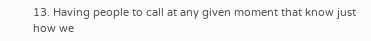13. Having people to call at any given moment that know just how we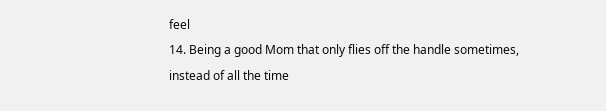feel
14. Being a good Mom that only flies off the handle sometimes, instead of all the time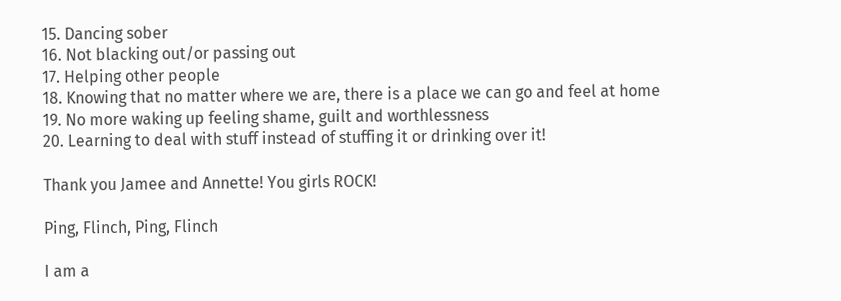15. Dancing sober
16. Not blacking out/or passing out
17. Helping other people
18. Knowing that no matter where we are, there is a place we can go and feel at home
19. No more waking up feeling shame, guilt and worthlessness
20. Learning to deal with stuff instead of stuffing it or drinking over it!

Thank you Jamee and Annette! You girls ROCK!

Ping, Flinch, Ping, Flinch

I am a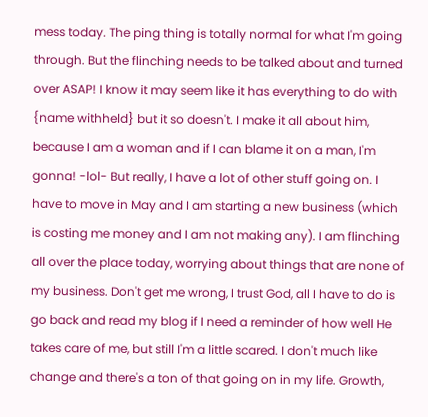mess today. The ping thing is totally normal for what I'm going through. But the flinching needs to be talked about and turned over ASAP! I know it may seem like it has everything to do with {name withheld} but it so doesn't. I make it all about him, because I am a woman and if I can blame it on a man, I'm gonna! -lol- But really, I have a lot of other stuff going on. I have to move in May and I am starting a new business (which is costing me money and I am not making any). I am flinching all over the place today, worrying about things that are none of my business. Don't get me wrong, I trust God, all I have to do is go back and read my blog if I need a reminder of how well He takes care of me, but still I'm a little scared. I don't much like change and there's a ton of that going on in my life. Growth,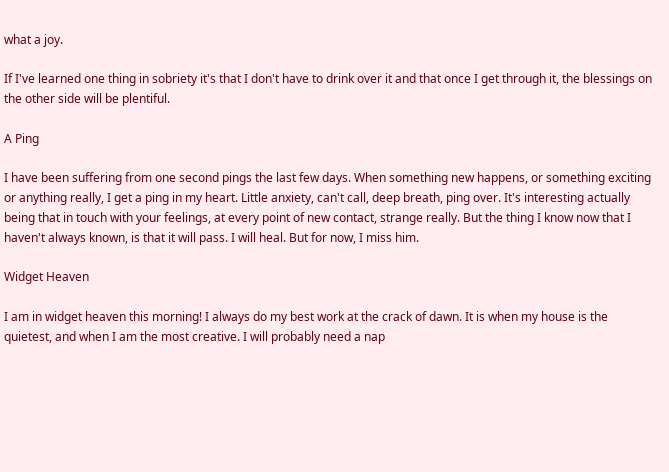what a joy.

If I've learned one thing in sobriety it's that I don't have to drink over it and that once I get through it, the blessings on the other side will be plentiful.

A Ping

I have been suffering from one second pings the last few days. When something new happens, or something exciting or anything really, I get a ping in my heart. Little anxiety, can't call, deep breath, ping over. It's interesting actually being that in touch with your feelings, at every point of new contact, strange really. But the thing I know now that I haven't always known, is that it will pass. I will heal. But for now, I miss him.

Widget Heaven

I am in widget heaven this morning! I always do my best work at the crack of dawn. It is when my house is the quietest, and when I am the most creative. I will probably need a nap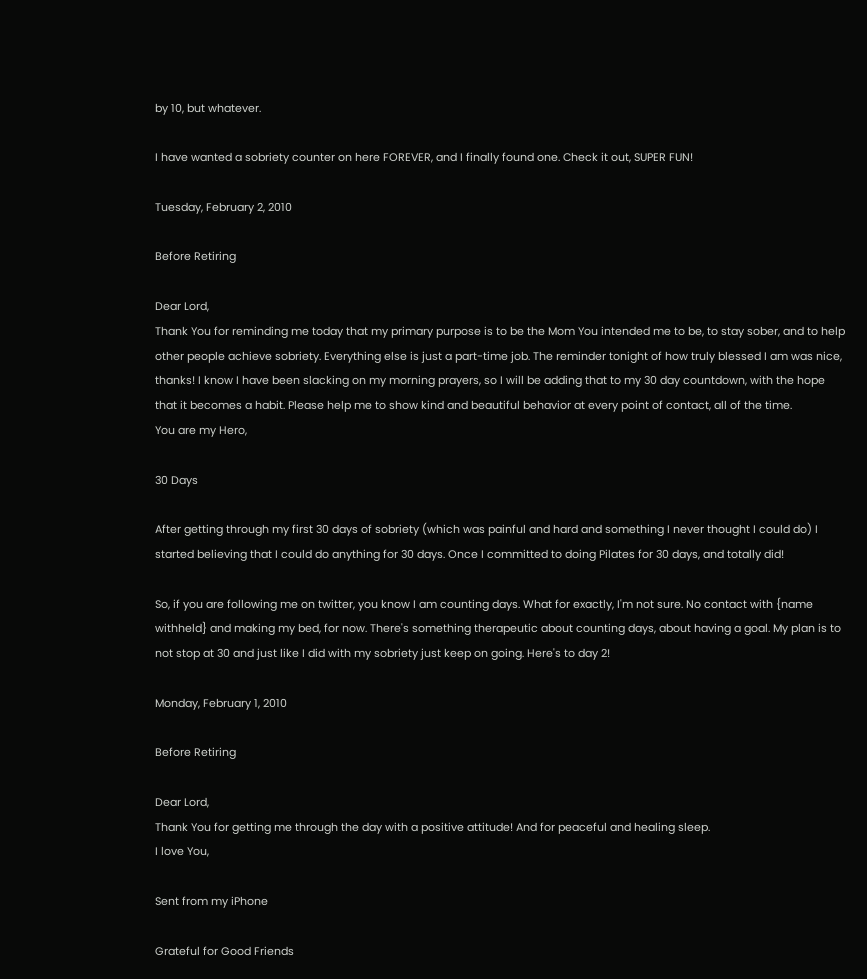by 10, but whatever.

I have wanted a sobriety counter on here FOREVER, and I finally found one. Check it out, SUPER FUN!

Tuesday, February 2, 2010

Before Retiring

Dear Lord,
Thank You for reminding me today that my primary purpose is to be the Mom You intended me to be, to stay sober, and to help other people achieve sobriety. Everything else is just a part-time job. The reminder tonight of how truly blessed I am was nice, thanks! I know I have been slacking on my morning prayers, so I will be adding that to my 30 day countdown, with the hope that it becomes a habit. Please help me to show kind and beautiful behavior at every point of contact, all of the time.
You are my Hero,

30 Days

After getting through my first 30 days of sobriety (which was painful and hard and something I never thought I could do) I started believing that I could do anything for 30 days. Once I committed to doing Pilates for 30 days, and totally did!

So, if you are following me on twitter, you know I am counting days. What for exactly, I'm not sure. No contact with {name withheld} and making my bed, for now. There's something therapeutic about counting days, about having a goal. My plan is to not stop at 30 and just like I did with my sobriety just keep on going. Here's to day 2!

Monday, February 1, 2010

Before Retiring

Dear Lord,
Thank You for getting me through the day with a positive attitude! And for peaceful and healing sleep.
I love You,

Sent from my iPhone

Grateful for Good Friends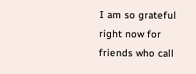I am so grateful right now for friends who call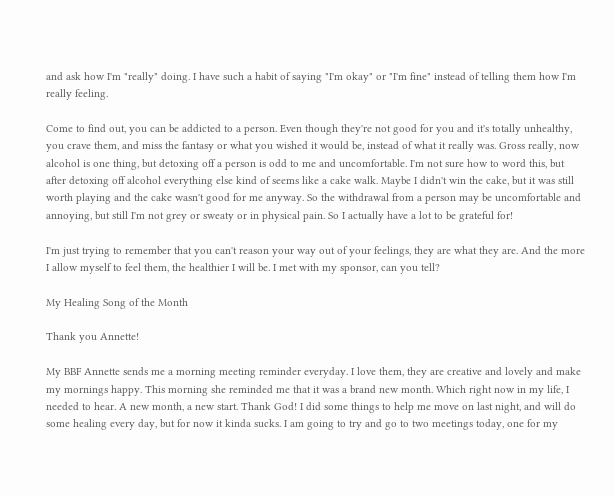and ask how I'm "really" doing. I have such a habit of saying "I'm okay" or "I'm fine" instead of telling them how I'm really feeling.

Come to find out, you can be addicted to a person. Even though they're not good for you and it's totally unhealthy, you crave them, and miss the fantasy or what you wished it would be, instead of what it really was. Gross really, now alcohol is one thing, but detoxing off a person is odd to me and uncomfortable. I'm not sure how to word this, but after detoxing off alcohol everything else kind of seems like a cake walk. Maybe I didn't win the cake, but it was still worth playing and the cake wasn't good for me anyway. So the withdrawal from a person may be uncomfortable and annoying, but still I'm not grey or sweaty or in physical pain. So I actually have a lot to be grateful for!

I'm just trying to remember that you can't reason your way out of your feelings, they are what they are. And the more I allow myself to feel them, the healthier I will be. I met with my sponsor, can you tell?

My Healing Song of the Month

Thank you Annette!

My BBF Annette sends me a morning meeting reminder everyday. I love them, they are creative and lovely and make my mornings happy. This morning she reminded me that it was a brand new month. Which right now in my life, I needed to hear. A new month, a new start. Thank God! I did some things to help me move on last night, and will do some healing every day, but for now it kinda sucks. I am going to try and go to two meetings today, one for my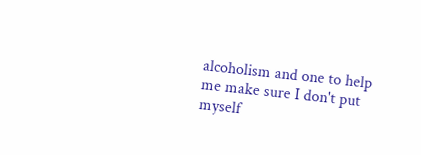alcoholism and one to help me make sure I don't put myself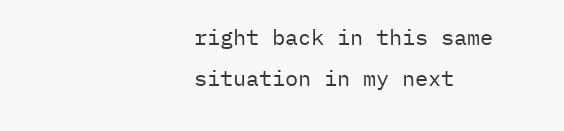right back in this same situation in my next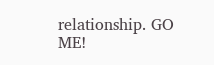relationship. GO ME!